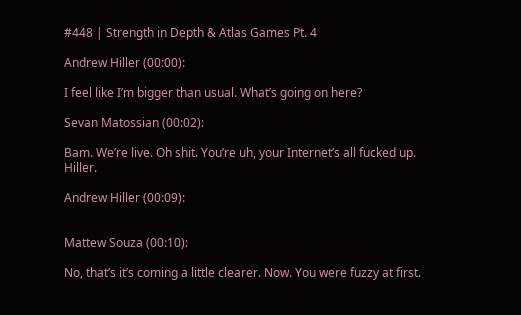#448 | Strength in Depth & Atlas Games Pt. 4

Andrew Hiller (00:00):

I feel like I’m bigger than usual. What’s going on here?

Sevan Matossian (00:02):

Bam. We’re live. Oh shit. You’re uh, your Internet’s all fucked up. Hiller.

Andrew Hiller (00:09):


Mattew Souza (00:10):

No, that’s it’s coming a little clearer. Now. You were fuzzy at first.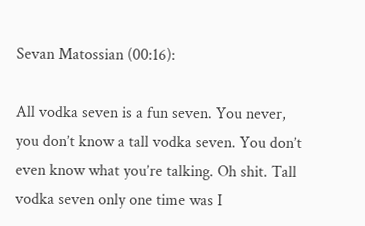Sevan Matossian (00:16):

All vodka seven is a fun seven. You never, you don’t know a tall vodka seven. You don’t even know what you’re talking. Oh shit. Tall vodka seven only one time was I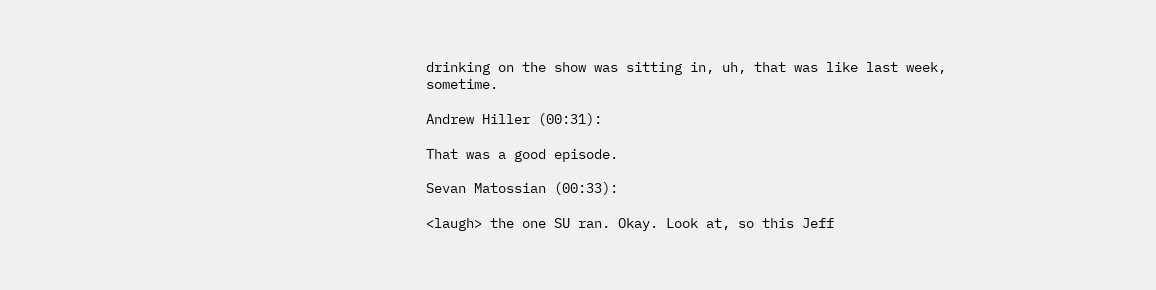drinking on the show was sitting in, uh, that was like last week, sometime.

Andrew Hiller (00:31):

That was a good episode.

Sevan Matossian (00:33):

<laugh> the one SU ran. Okay. Look at, so this Jeff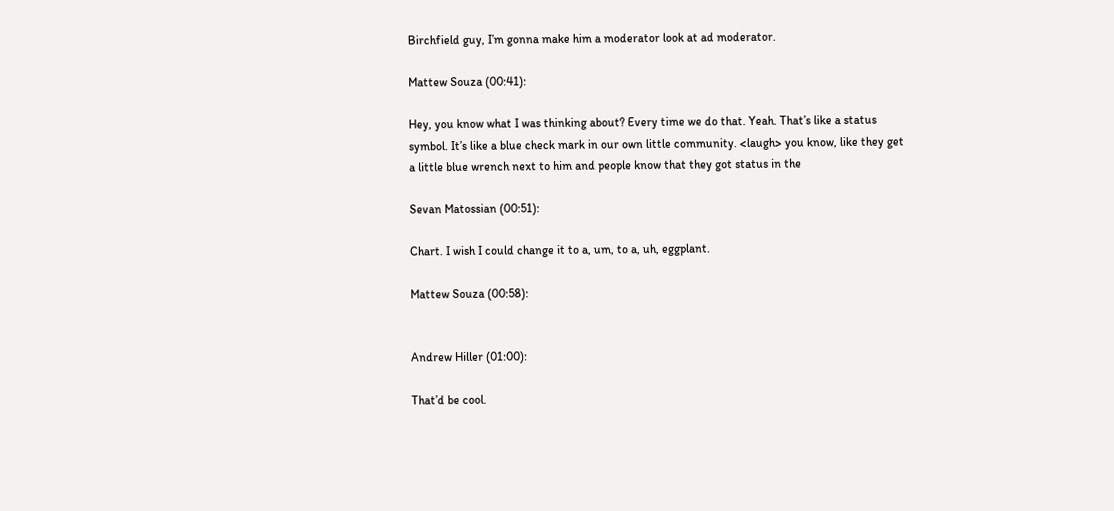Birchfield guy, I’m gonna make him a moderator look at ad moderator.

Mattew Souza (00:41):

Hey, you know what I was thinking about? Every time we do that. Yeah. That’s like a status symbol. It’s like a blue check mark in our own little community. <laugh> you know, like they get a little blue wrench next to him and people know that they got status in the

Sevan Matossian (00:51):

Chart. I wish I could change it to a, um, to a, uh, eggplant.

Mattew Souza (00:58):


Andrew Hiller (01:00):

That’d be cool.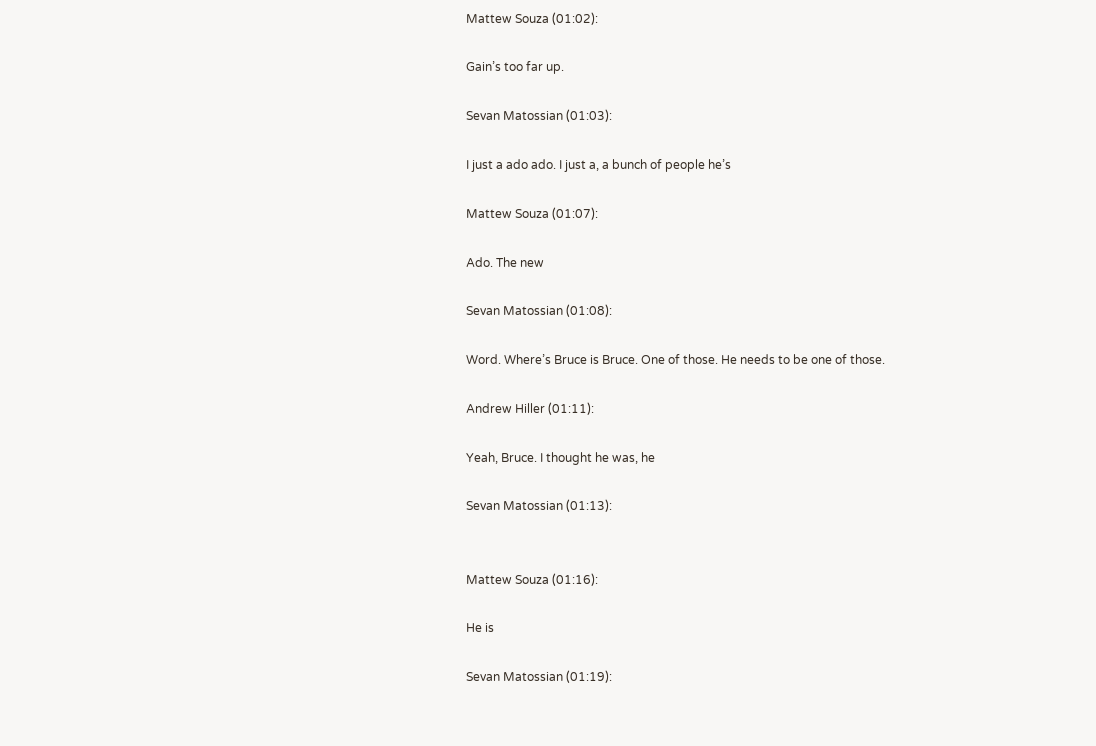Mattew Souza (01:02):

Gain’s too far up.

Sevan Matossian (01:03):

I just a ado ado. I just a, a bunch of people he’s

Mattew Souza (01:07):

Ado. The new

Sevan Matossian (01:08):

Word. Where’s Bruce is Bruce. One of those. He needs to be one of those.

Andrew Hiller (01:11):

Yeah, Bruce. I thought he was, he

Sevan Matossian (01:13):


Mattew Souza (01:16):

He is

Sevan Matossian (01:19):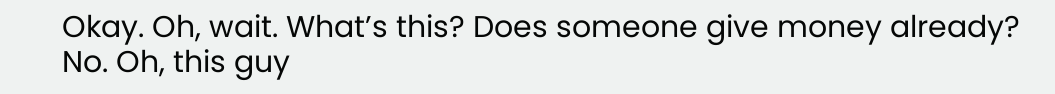Okay. Oh, wait. What’s this? Does someone give money already? No. Oh, this guy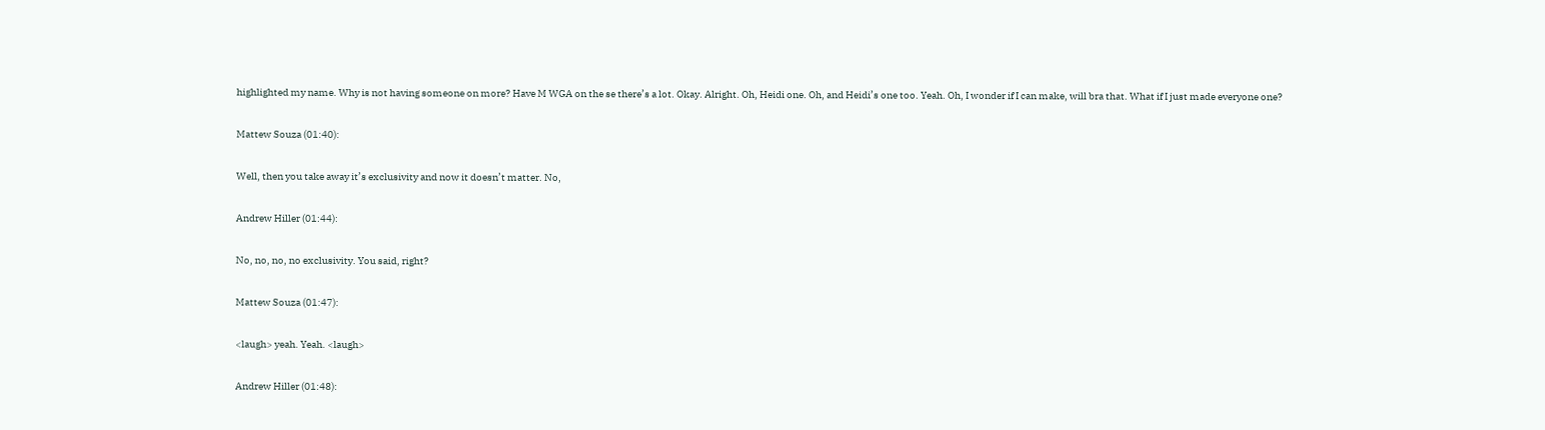highlighted my name. Why is not having someone on more? Have M WGA on the se there’s a lot. Okay. Alright. Oh, Heidi one. Oh, and Heidi’s one too. Yeah. Oh, I wonder if I can make, will bra that. What if I just made everyone one?

Mattew Souza (01:40):

Well, then you take away it’s exclusivity and now it doesn’t matter. No,

Andrew Hiller (01:44):

No, no, no, no exclusivity. You said, right?

Mattew Souza (01:47):

<laugh> yeah. Yeah. <laugh>

Andrew Hiller (01:48):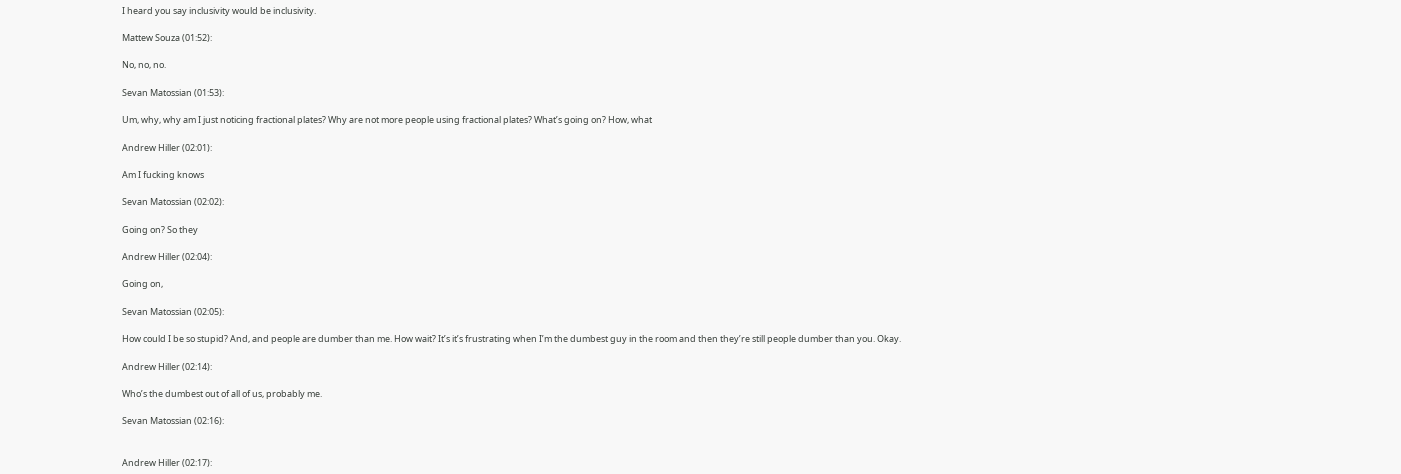I heard you say inclusivity would be inclusivity.

Mattew Souza (01:52):

No, no, no.

Sevan Matossian (01:53):

Um, why, why am I just noticing fractional plates? Why are not more people using fractional plates? What’s going on? How, what

Andrew Hiller (02:01):

Am I fucking knows

Sevan Matossian (02:02):

Going on? So they

Andrew Hiller (02:04):

Going on,

Sevan Matossian (02:05):

How could I be so stupid? And, and people are dumber than me. How wait? It’s it’s frustrating when I’m the dumbest guy in the room and then they’re still people dumber than you. Okay.

Andrew Hiller (02:14):

Who’s the dumbest out of all of us, probably me.

Sevan Matossian (02:16):


Andrew Hiller (02:17):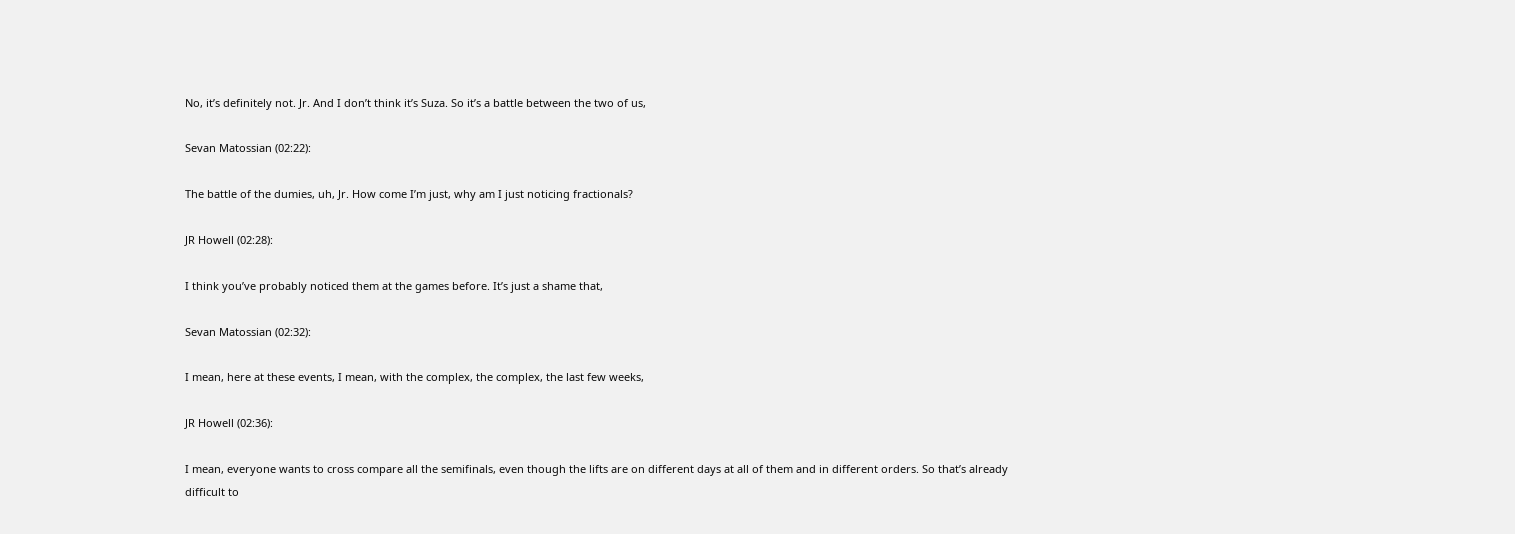No, it’s definitely not. Jr. And I don’t think it’s Suza. So it’s a battle between the two of us,

Sevan Matossian (02:22):

The battle of the dumies, uh, Jr. How come I’m just, why am I just noticing fractionals?

JR Howell (02:28):

I think you’ve probably noticed them at the games before. It’s just a shame that,

Sevan Matossian (02:32):

I mean, here at these events, I mean, with the complex, the complex, the last few weeks,

JR Howell (02:36):

I mean, everyone wants to cross compare all the semifinals, even though the lifts are on different days at all of them and in different orders. So that’s already difficult to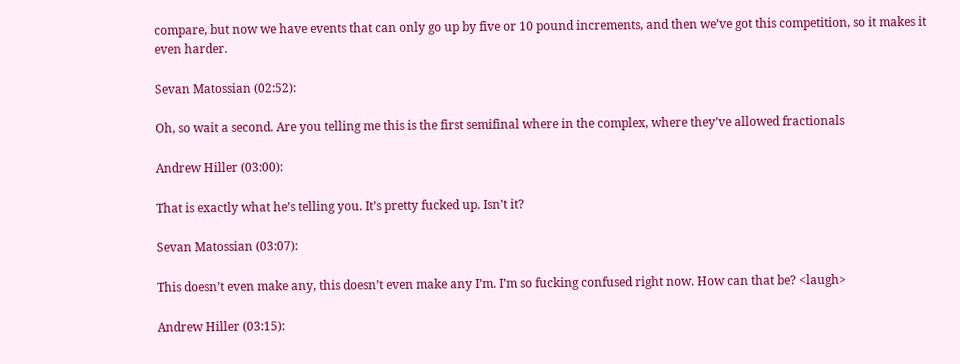compare, but now we have events that can only go up by five or 10 pound increments, and then we’ve got this competition, so it makes it even harder.

Sevan Matossian (02:52):

Oh, so wait a second. Are you telling me this is the first semifinal where in the complex, where they’ve allowed fractionals

Andrew Hiller (03:00):

That is exactly what he’s telling you. It’s pretty fucked up. Isn’t it?

Sevan Matossian (03:07):

This doesn’t even make any, this doesn’t even make any I’m. I’m so fucking confused right now. How can that be? <laugh>

Andrew Hiller (03:15):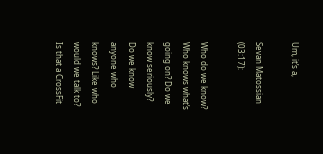Um, it’s a,

Sevan Matossian (03:17):

Who do we know? Who knows what’s going on? Do we know seriously? Do we know anyone who knows? Like who would we talk to? Is that a CrossFit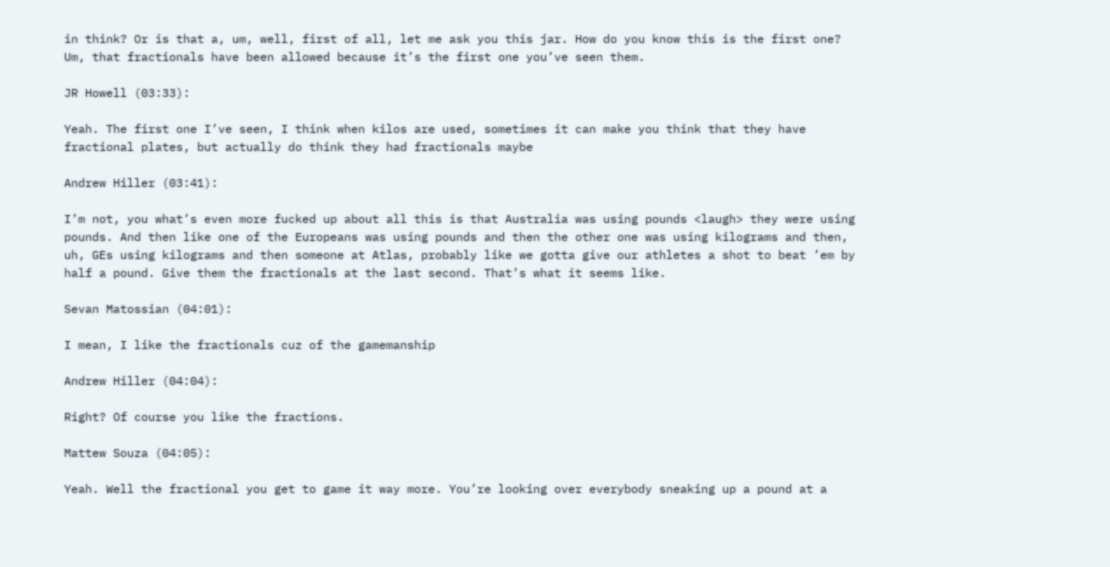in think? Or is that a, um, well, first of all, let me ask you this jar. How do you know this is the first one? Um, that fractionals have been allowed because it’s the first one you’ve seen them.

JR Howell (03:33):

Yeah. The first one I’ve seen, I think when kilos are used, sometimes it can make you think that they have fractional plates, but actually do think they had fractionals maybe

Andrew Hiller (03:41):

I’m not, you what’s even more fucked up about all this is that Australia was using pounds <laugh> they were using pounds. And then like one of the Europeans was using pounds and then the other one was using kilograms and then, uh, GEs using kilograms and then someone at Atlas, probably like we gotta give our athletes a shot to beat ’em by half a pound. Give them the fractionals at the last second. That’s what it seems like.

Sevan Matossian (04:01):

I mean, I like the fractionals cuz of the gamemanship

Andrew Hiller (04:04):

Right? Of course you like the fractions.

Mattew Souza (04:05):

Yeah. Well the fractional you get to game it way more. You’re looking over everybody sneaking up a pound at a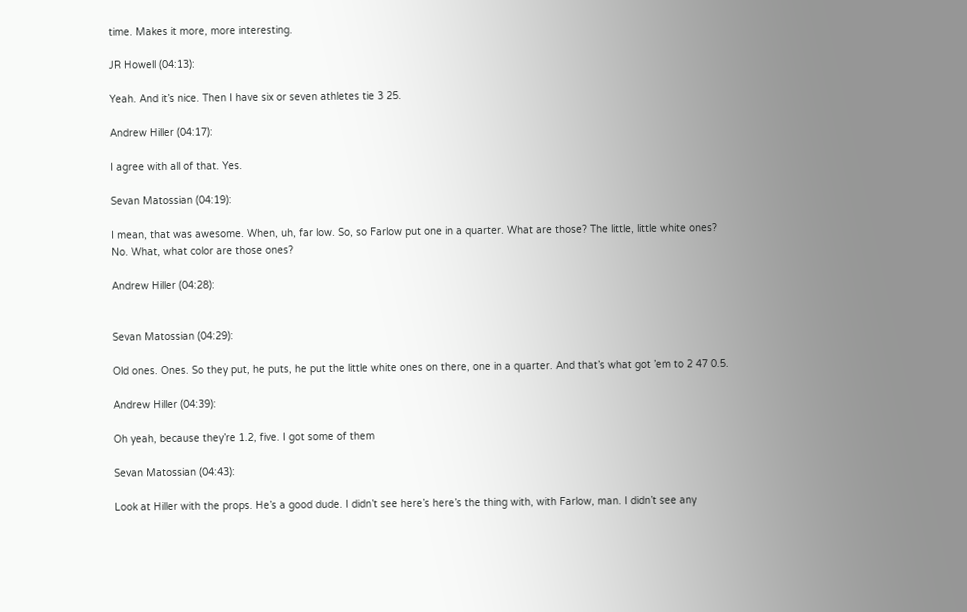time. Makes it more, more interesting.

JR Howell (04:13):

Yeah. And it’s nice. Then I have six or seven athletes tie 3 25.

Andrew Hiller (04:17):

I agree with all of that. Yes.

Sevan Matossian (04:19):

I mean, that was awesome. When, uh, far low. So, so Farlow put one in a quarter. What are those? The little, little white ones? No. What, what color are those ones?

Andrew Hiller (04:28):


Sevan Matossian (04:29):

Old ones. Ones. So they put, he puts, he put the little white ones on there, one in a quarter. And that’s what got ’em to 2 47 0.5.

Andrew Hiller (04:39):

Oh yeah, because they’re 1.2, five. I got some of them

Sevan Matossian (04:43):

Look at Hiller with the props. He’s a good dude. I didn’t see here’s here’s the thing with, with Farlow, man. I didn’t see any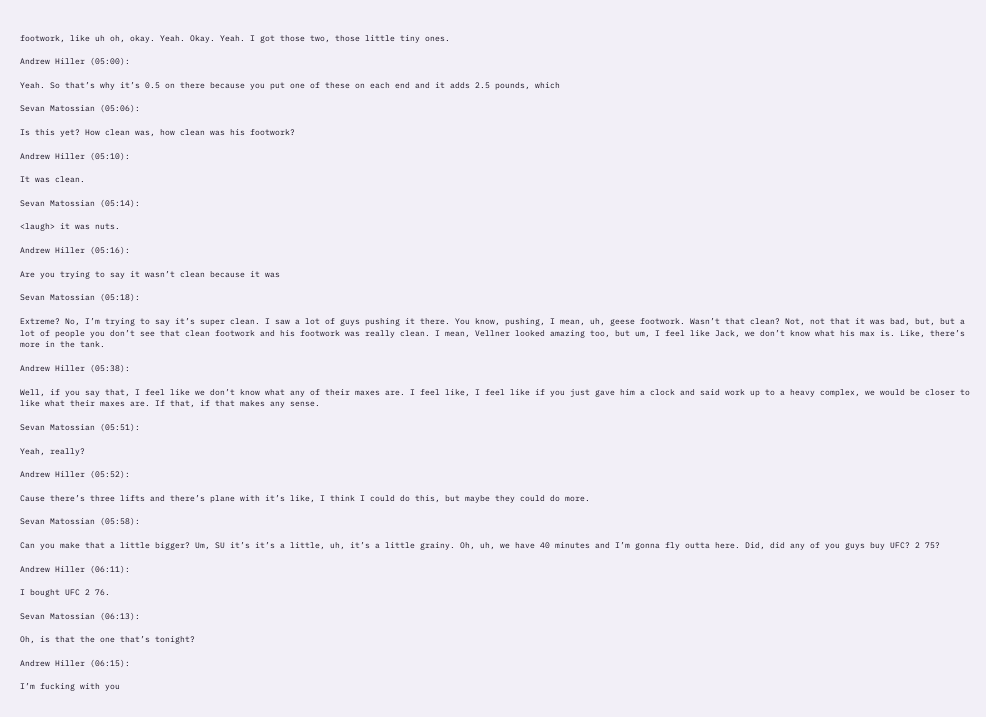footwork, like uh oh, okay. Yeah. Okay. Yeah. I got those two, those little tiny ones.

Andrew Hiller (05:00):

Yeah. So that’s why it’s 0.5 on there because you put one of these on each end and it adds 2.5 pounds, which

Sevan Matossian (05:06):

Is this yet? How clean was, how clean was his footwork?

Andrew Hiller (05:10):

It was clean.

Sevan Matossian (05:14):

<laugh> it was nuts.

Andrew Hiller (05:16):

Are you trying to say it wasn’t clean because it was

Sevan Matossian (05:18):

Extreme? No, I’m trying to say it’s super clean. I saw a lot of guys pushing it there. You know, pushing, I mean, uh, geese footwork. Wasn’t that clean? Not, not that it was bad, but, but a lot of people you don’t see that clean footwork and his footwork was really clean. I mean, Vellner looked amazing too, but um, I feel like Jack, we don’t know what his max is. Like, there’s more in the tank.

Andrew Hiller (05:38):

Well, if you say that, I feel like we don’t know what any of their maxes are. I feel like, I feel like if you just gave him a clock and said work up to a heavy complex, we would be closer to like what their maxes are. If that, if that makes any sense.

Sevan Matossian (05:51):

Yeah, really?

Andrew Hiller (05:52):

Cause there’s three lifts and there’s plane with it’s like, I think I could do this, but maybe they could do more.

Sevan Matossian (05:58):

Can you make that a little bigger? Um, SU it’s it’s a little, uh, it’s a little grainy. Oh, uh, we have 40 minutes and I’m gonna fly outta here. Did, did any of you guys buy UFC? 2 75?

Andrew Hiller (06:11):

I bought UFC 2 76.

Sevan Matossian (06:13):

Oh, is that the one that’s tonight?

Andrew Hiller (06:15):

I’m fucking with you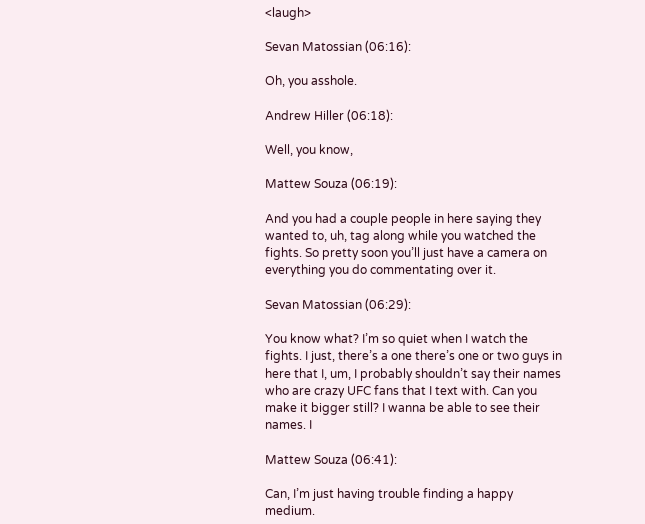<laugh>

Sevan Matossian (06:16):

Oh, you asshole.

Andrew Hiller (06:18):

Well, you know,

Mattew Souza (06:19):

And you had a couple people in here saying they wanted to, uh, tag along while you watched the fights. So pretty soon you’ll just have a camera on everything you do commentating over it.

Sevan Matossian (06:29):

You know what? I’m so quiet when I watch the fights. I just, there’s a one there’s one or two guys in here that I, um, I probably shouldn’t say their names who are crazy UFC fans that I text with. Can you make it bigger still? I wanna be able to see their names. I

Mattew Souza (06:41):

Can, I’m just having trouble finding a happy medium.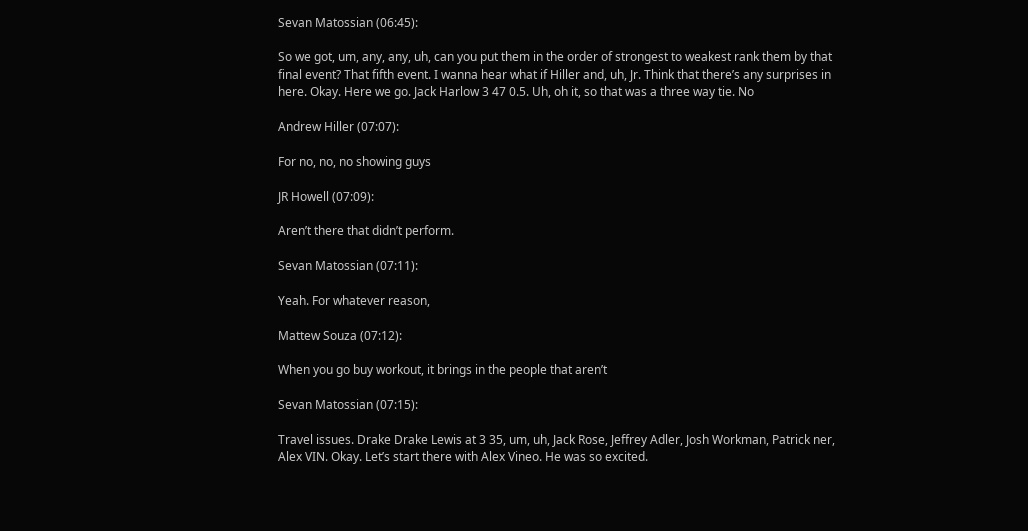Sevan Matossian (06:45):

So we got, um, any, any, uh, can you put them in the order of strongest to weakest rank them by that final event? That fifth event. I wanna hear what if Hiller and, uh, Jr. Think that there’s any surprises in here. Okay. Here we go. Jack Harlow 3 47 0.5. Uh, oh it, so that was a three way tie. No

Andrew Hiller (07:07):

For no, no, no showing guys

JR Howell (07:09):

Aren’t there that didn’t perform.

Sevan Matossian (07:11):

Yeah. For whatever reason,

Mattew Souza (07:12):

When you go buy workout, it brings in the people that aren’t

Sevan Matossian (07:15):

Travel issues. Drake Drake Lewis at 3 35, um, uh, Jack Rose, Jeffrey Adler, Josh Workman, Patrick ner, Alex VIN. Okay. Let’s start there with Alex Vineo. He was so excited.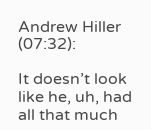Andrew Hiller (07:32):

It doesn’t look like he, uh, had all that much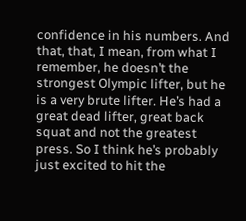confidence in his numbers. And that, that, I mean, from what I remember, he doesn’t the strongest Olympic lifter, but he is a very brute lifter. He’s had a great dead lifter, great back squat and not the greatest press. So I think he’s probably just excited to hit the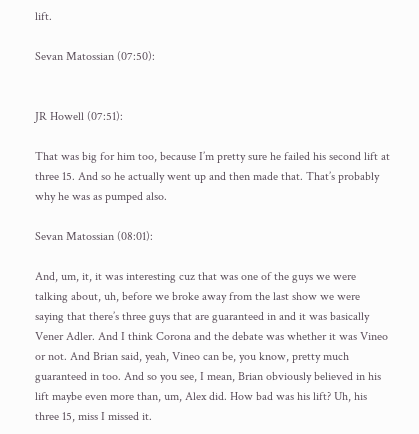lift.

Sevan Matossian (07:50):


JR Howell (07:51):

That was big for him too, because I’m pretty sure he failed his second lift at three 15. And so he actually went up and then made that. That’s probably why he was as pumped also.

Sevan Matossian (08:01):

And, um, it, it was interesting cuz that was one of the guys we were talking about, uh, before we broke away from the last show we were saying that there’s three guys that are guaranteed in and it was basically Vener Adler. And I think Corona and the debate was whether it was Vineo or not. And Brian said, yeah, Vineo can be, you know, pretty much guaranteed in too. And so you see, I mean, Brian obviously believed in his lift maybe even more than, um, Alex did. How bad was his lift? Uh, his three 15, miss I missed it.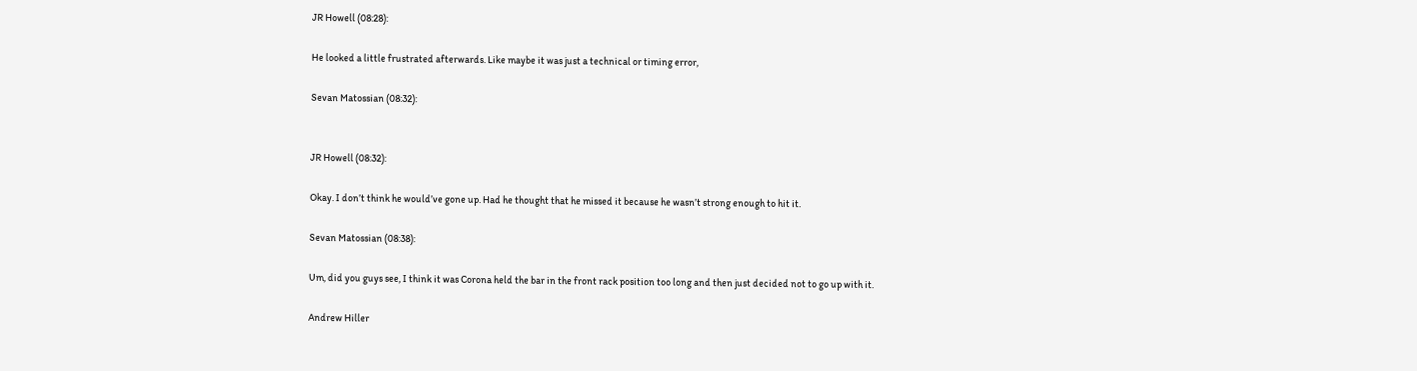JR Howell (08:28):

He looked a little frustrated afterwards. Like maybe it was just a technical or timing error,

Sevan Matossian (08:32):


JR Howell (08:32):

Okay. I don’t think he would’ve gone up. Had he thought that he missed it because he wasn’t strong enough to hit it.

Sevan Matossian (08:38):

Um, did you guys see, I think it was Corona held the bar in the front rack position too long and then just decided not to go up with it.

Andrew Hiller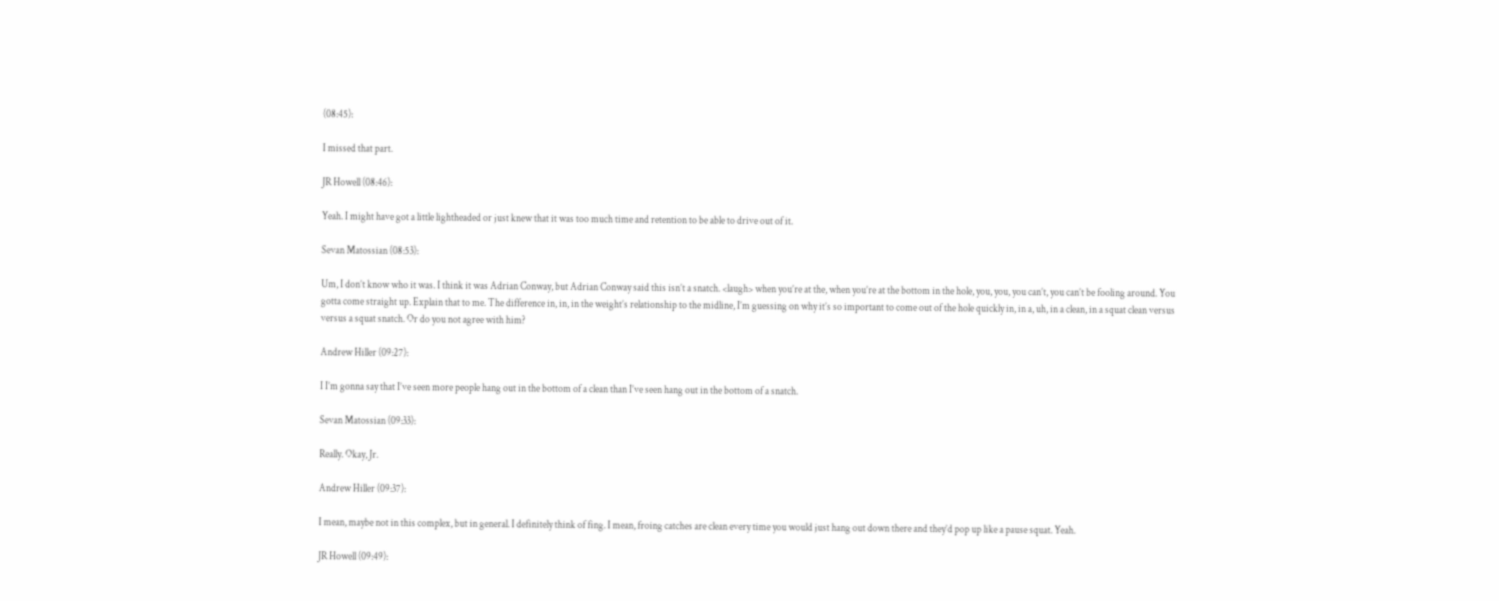(08:45):

I missed that part.

JR Howell (08:46):

Yeah. I might have got a little lightheaded or just knew that it was too much time and retention to be able to drive out of it.

Sevan Matossian (08:53):

Um, I don’t know who it was. I think it was Adrian Conway, but Adrian Conway said this isn’t a snatch. <laugh> when you’re at the, when you’re at the bottom in the hole, you, you, you can’t, you can’t be fooling around. You gotta come straight up. Explain that to me. The difference in, in, in the weight’s relationship to the midline, I’m guessing on why it’s so important to come out of the hole quickly in, in a, uh, in a clean, in a squat clean versus versus a squat snatch. Or do you not agree with him?

Andrew Hiller (09:27):

I I’m gonna say that I’ve seen more people hang out in the bottom of a clean than I’ve seen hang out in the bottom of a snatch.

Sevan Matossian (09:33):

Really. Okay, Jr.

Andrew Hiller (09:37):

I mean, maybe not in this complex, but in general. I definitely think of fing. I mean, froing catches are clean every time you would just hang out down there and they’d pop up like a pause squat. Yeah.

JR Howell (09:49):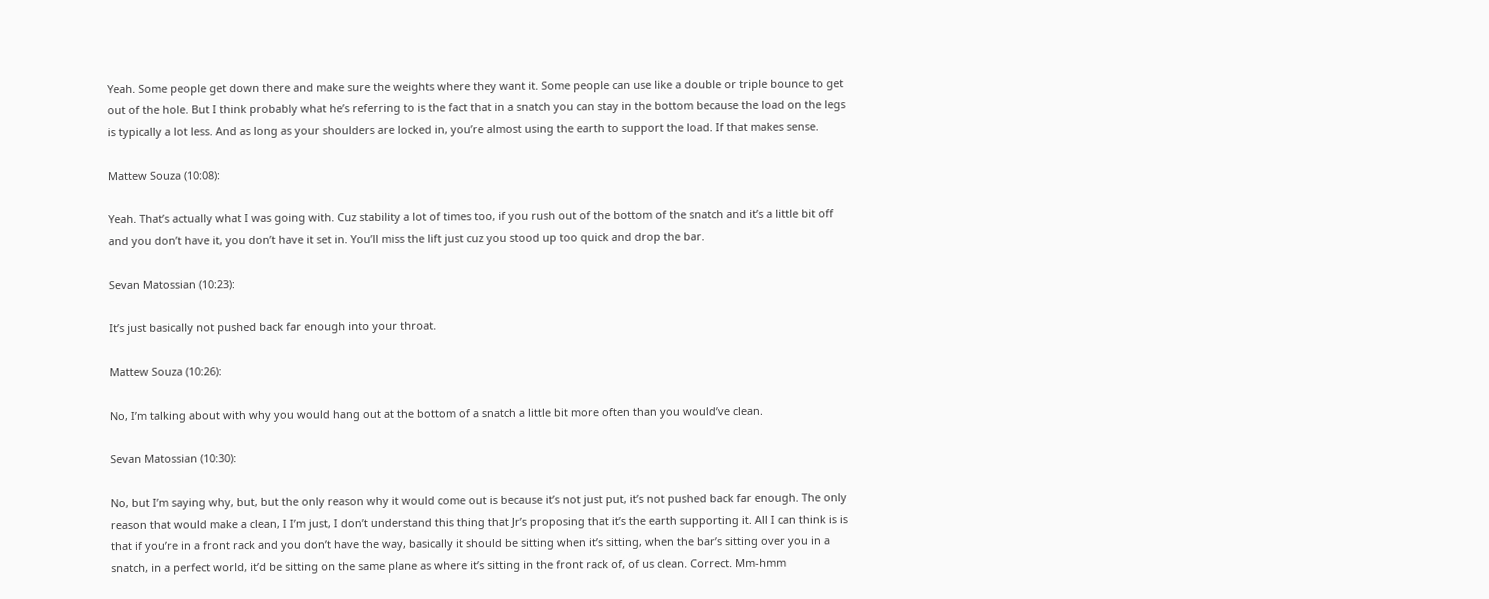Yeah. Some people get down there and make sure the weights where they want it. Some people can use like a double or triple bounce to get out of the hole. But I think probably what he’s referring to is the fact that in a snatch you can stay in the bottom because the load on the legs is typically a lot less. And as long as your shoulders are locked in, you’re almost using the earth to support the load. If that makes sense.

Mattew Souza (10:08):

Yeah. That’s actually what I was going with. Cuz stability a lot of times too, if you rush out of the bottom of the snatch and it’s a little bit off and you don’t have it, you don’t have it set in. You’ll miss the lift just cuz you stood up too quick and drop the bar.

Sevan Matossian (10:23):

It’s just basically not pushed back far enough into your throat.

Mattew Souza (10:26):

No, I’m talking about with why you would hang out at the bottom of a snatch a little bit more often than you would’ve clean.

Sevan Matossian (10:30):

No, but I’m saying why, but, but the only reason why it would come out is because it’s not just put, it’s not pushed back far enough. The only reason that would make a clean, I I’m just, I don’t understand this thing that Jr’s proposing that it’s the earth supporting it. All I can think is is that if you’re in a front rack and you don’t have the way, basically it should be sitting when it’s sitting, when the bar’s sitting over you in a snatch, in a perfect world, it’d be sitting on the same plane as where it’s sitting in the front rack of, of us clean. Correct. Mm-hmm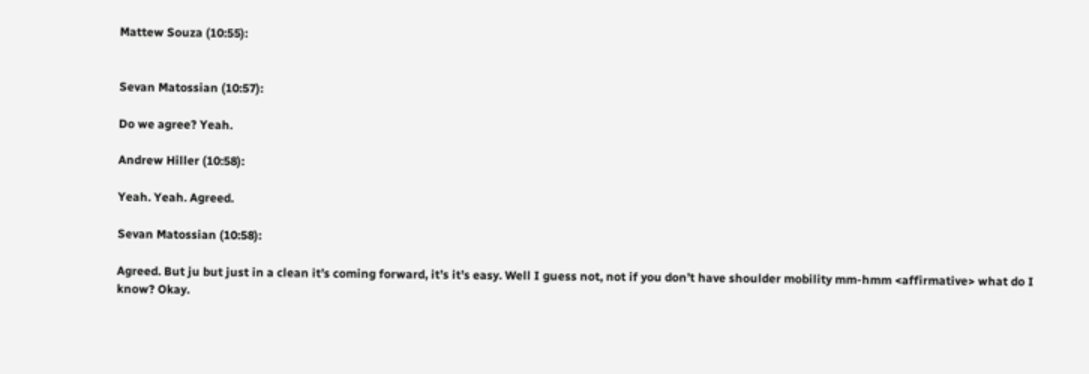Mattew Souza (10:55):


Sevan Matossian (10:57):

Do we agree? Yeah.

Andrew Hiller (10:58):

Yeah. Yeah. Agreed.

Sevan Matossian (10:58):

Agreed. But ju but just in a clean it’s coming forward, it’s it’s easy. Well I guess not, not if you don’t have shoulder mobility mm-hmm <affirmative> what do I know? Okay.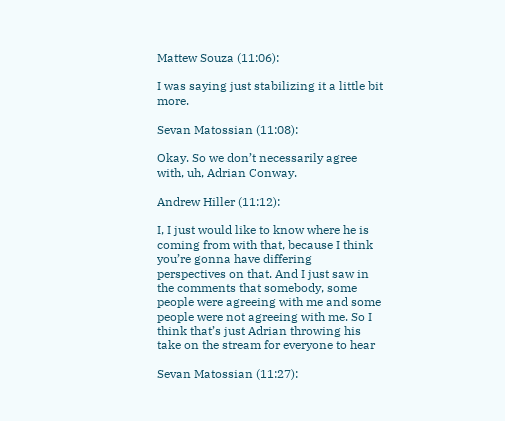Mattew Souza (11:06):

I was saying just stabilizing it a little bit more.

Sevan Matossian (11:08):

Okay. So we don’t necessarily agree with, uh, Adrian Conway.

Andrew Hiller (11:12):

I, I just would like to know where he is coming from with that, because I think you’re gonna have differing perspectives on that. And I just saw in the comments that somebody, some people were agreeing with me and some people were not agreeing with me. So I think that’s just Adrian throwing his take on the stream for everyone to hear

Sevan Matossian (11:27):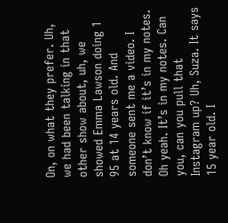On, on what they prefer. Uh, we had been talking in that other show about, uh, we showed Emma Lawson doing 1 95 at 14 years old. And someone sent me a video. I don’t know if it’s in my notes. Oh yeah. It’s in my notes. Can you, can you pull that Instagram up? Uh, Suza. It says 15 year old. I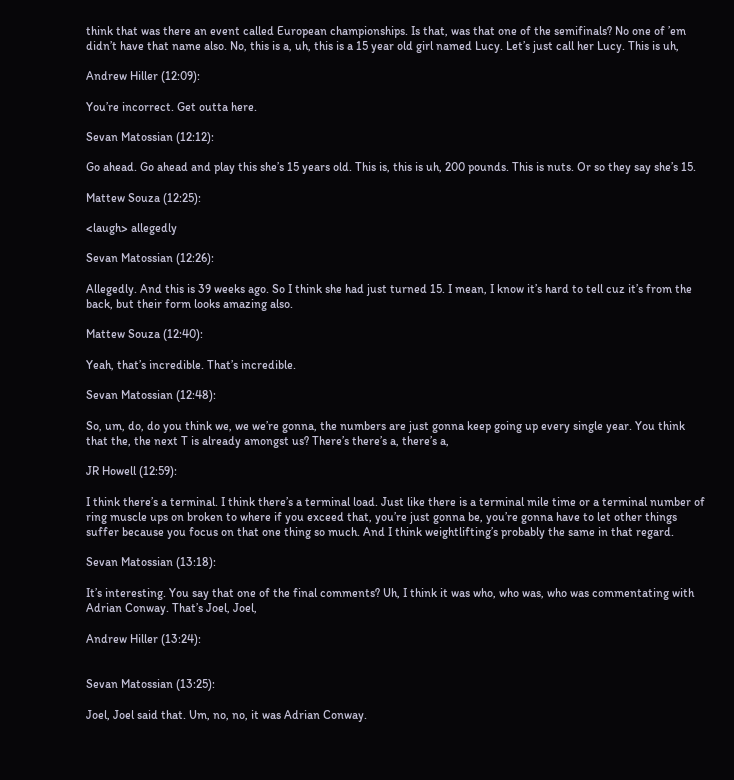think that was there an event called European championships. Is that, was that one of the semifinals? No one of ’em didn’t have that name also. No, this is a, uh, this is a 15 year old girl named Lucy. Let’s just call her Lucy. This is uh,

Andrew Hiller (12:09):

You’re incorrect. Get outta here.

Sevan Matossian (12:12):

Go ahead. Go ahead and play this she’s 15 years old. This is, this is uh, 200 pounds. This is nuts. Or so they say she’s 15.

Mattew Souza (12:25):

<laugh> allegedly

Sevan Matossian (12:26):

Allegedly. And this is 39 weeks ago. So I think she had just turned 15. I mean, I know it’s hard to tell cuz it’s from the back, but their form looks amazing also.

Mattew Souza (12:40):

Yeah, that’s incredible. That’s incredible.

Sevan Matossian (12:48):

So, um, do, do you think we, we we’re gonna, the numbers are just gonna keep going up every single year. You think that the, the next T is already amongst us? There’s there’s a, there’s a,

JR Howell (12:59):

I think there’s a terminal. I think there’s a terminal load. Just like there is a terminal mile time or a terminal number of ring muscle ups on broken to where if you exceed that, you’re just gonna be, you’re gonna have to let other things suffer because you focus on that one thing so much. And I think weightlifting’s probably the same in that regard.

Sevan Matossian (13:18):

It’s interesting. You say that one of the final comments? Uh, I think it was who, who was, who was commentating with Adrian Conway. That’s Joel, Joel,

Andrew Hiller (13:24):


Sevan Matossian (13:25):

Joel, Joel said that. Um, no, no, it was Adrian Conway.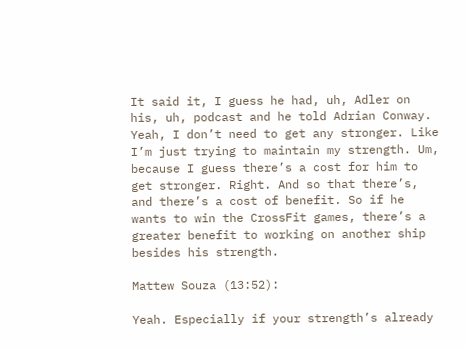It said it, I guess he had, uh, Adler on his, uh, podcast and he told Adrian Conway. Yeah, I don’t need to get any stronger. Like I’m just trying to maintain my strength. Um, because I guess there’s a cost for him to get stronger. Right. And so that there’s, and there’s a cost of benefit. So if he wants to win the CrossFit games, there’s a greater benefit to working on another ship besides his strength.

Mattew Souza (13:52):

Yeah. Especially if your strength’s already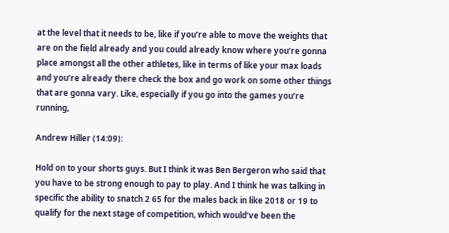at the level that it needs to be, like if you’re able to move the weights that are on the field already and you could already know where you’re gonna place amongst all the other athletes, like in terms of like your max loads and you’re already there check the box and go work on some other things that are gonna vary. Like, especially if you go into the games you’re running,

Andrew Hiller (14:09):

Hold on to your shorts guys. But I think it was Ben Bergeron who said that you have to be strong enough to pay to play. And I think he was talking in specific the ability to snatch 2 65 for the males back in like 2018 or 19 to qualify for the next stage of competition, which would’ve been the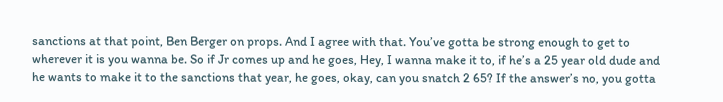sanctions at that point, Ben Berger on props. And I agree with that. You’ve gotta be strong enough to get to wherever it is you wanna be. So if Jr comes up and he goes, Hey, I wanna make it to, if he’s a 25 year old dude and he wants to make it to the sanctions that year, he goes, okay, can you snatch 2 65? If the answer’s no, you gotta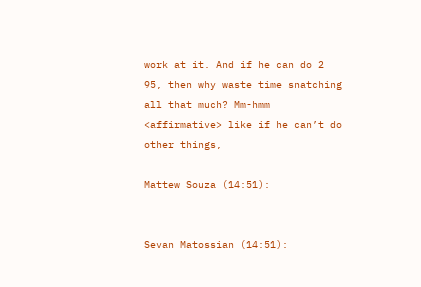work at it. And if he can do 2 95, then why waste time snatching all that much? Mm-hmm <affirmative> like if he can’t do other things,

Mattew Souza (14:51):


Sevan Matossian (14:51):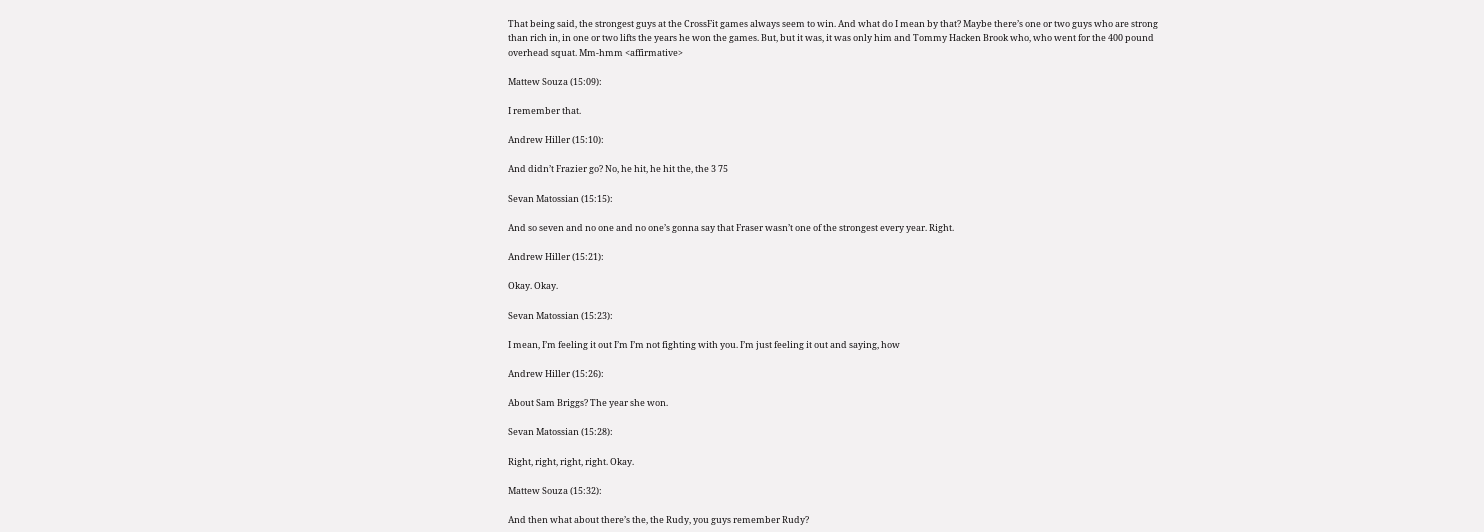That being said, the strongest guys at the CrossFit games always seem to win. And what do I mean by that? Maybe there’s one or two guys who are strong than rich in, in one or two lifts the years he won the games. But, but it was, it was only him and Tommy Hacken Brook who, who went for the 400 pound overhead squat. Mm-hmm <affirmative>

Mattew Souza (15:09):

I remember that.

Andrew Hiller (15:10):

And didn’t Frazier go? No, he hit, he hit the, the 3 75

Sevan Matossian (15:15):

And so seven and no one and no one’s gonna say that Fraser wasn’t one of the strongest every year. Right.

Andrew Hiller (15:21):

Okay. Okay.

Sevan Matossian (15:23):

I mean, I’m feeling it out I’m I’m not fighting with you. I’m just feeling it out and saying, how

Andrew Hiller (15:26):

About Sam Briggs? The year she won.

Sevan Matossian (15:28):

Right, right, right, right. Okay.

Mattew Souza (15:32):

And then what about there’s the, the Rudy, you guys remember Rudy?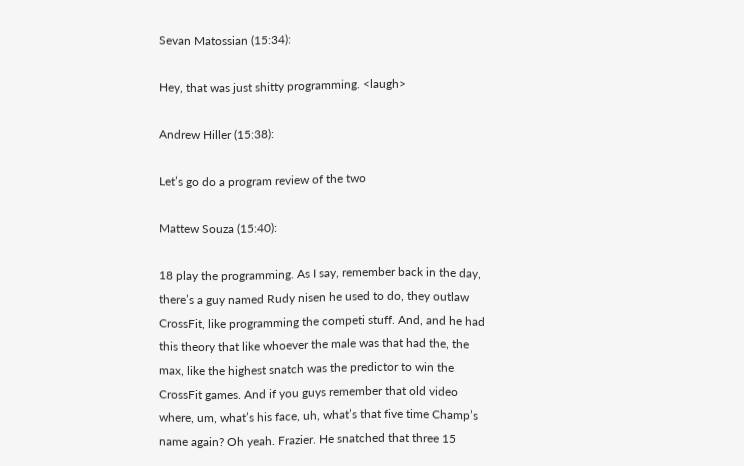Sevan Matossian (15:34):

Hey, that was just shitty programming. <laugh>

Andrew Hiller (15:38):

Let’s go do a program review of the two

Mattew Souza (15:40):

18 play the programming. As I say, remember back in the day, there’s a guy named Rudy nisen he used to do, they outlaw CrossFit, like programming the competi stuff. And, and he had this theory that like whoever the male was that had the, the max, like the highest snatch was the predictor to win the CrossFit games. And if you guys remember that old video where, um, what’s his face, uh, what’s that five time Champ’s name again? Oh yeah. Frazier. He snatched that three 15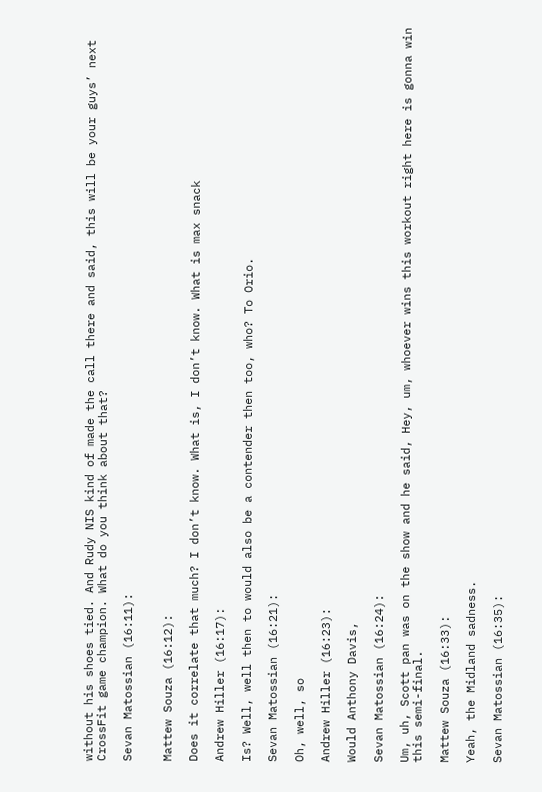without his shoes tied. And Rudy NIS kind of made the call there and said, this will be your guys’ next CrossFit game champion. What do you think about that?

Sevan Matossian (16:11):


Mattew Souza (16:12):

Does it correlate that much? I don’t know. What is, I don’t know. What is max snack

Andrew Hiller (16:17):

Is? Well, well then to would also be a contender then too, who? To Orio.

Sevan Matossian (16:21):

Oh, well, so

Andrew Hiller (16:23):

Would Anthony Davis,

Sevan Matossian (16:24):

Um, uh, Scott pan was on the show and he said, Hey, um, whoever wins this workout right here is gonna win this semi-final.

Mattew Souza (16:33):

Yeah, the Midland sadness.

Sevan Matossian (16:35):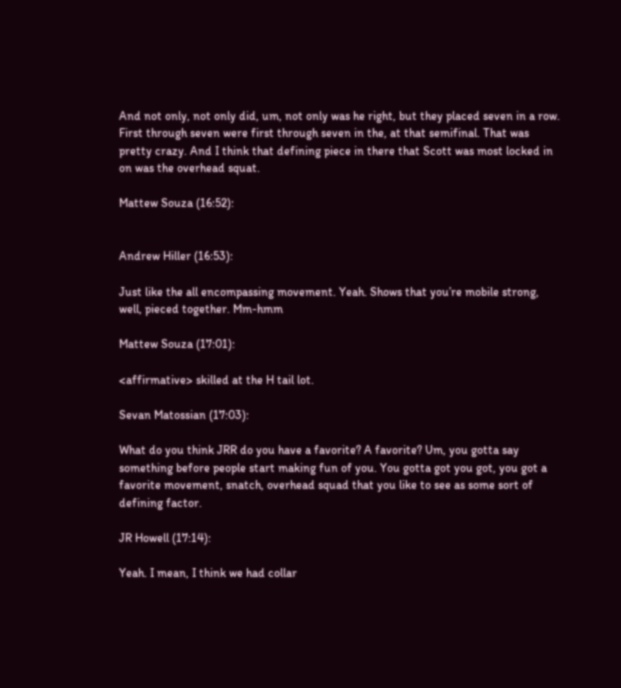And not only, not only did, um, not only was he right, but they placed seven in a row. First through seven were first through seven in the, at that semifinal. That was pretty crazy. And I think that defining piece in there that Scott was most locked in on was the overhead squat.

Mattew Souza (16:52):


Andrew Hiller (16:53):

Just like the all encompassing movement. Yeah. Shows that you’re mobile strong, well, pieced together. Mm-hmm

Mattew Souza (17:01):

<affirmative> skilled at the H tail lot.

Sevan Matossian (17:03):

What do you think JRR do you have a favorite? A favorite? Um, you gotta say something before people start making fun of you. You gotta got you got, you got a favorite movement, snatch, overhead squad that you like to see as some sort of defining factor.

JR Howell (17:14):

Yeah. I mean, I think we had collar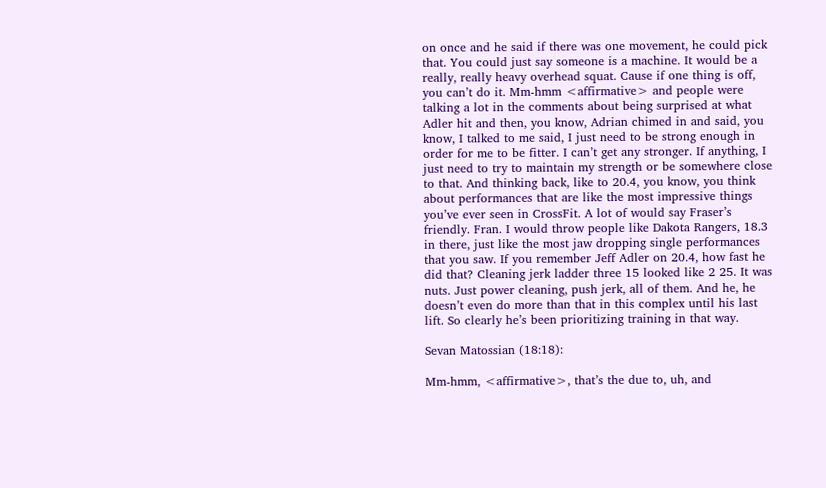on once and he said if there was one movement, he could pick that. You could just say someone is a machine. It would be a really, really heavy overhead squat. Cause if one thing is off, you can’t do it. Mm-hmm <affirmative> and people were talking a lot in the comments about being surprised at what Adler hit and then, you know, Adrian chimed in and said, you know, I talked to me said, I just need to be strong enough in order for me to be fitter. I can’t get any stronger. If anything, I just need to try to maintain my strength or be somewhere close to that. And thinking back, like to 20.4, you know, you think about performances that are like the most impressive things you’ve ever seen in CrossFit. A lot of would say Fraser’s friendly. Fran. I would throw people like Dakota Rangers, 18.3 in there, just like the most jaw dropping single performances that you saw. If you remember Jeff Adler on 20.4, how fast he did that? Cleaning jerk ladder three 15 looked like 2 25. It was nuts. Just power cleaning, push jerk, all of them. And he, he doesn’t even do more than that in this complex until his last lift. So clearly he’s been prioritizing training in that way.

Sevan Matossian (18:18):

Mm-hmm, <affirmative>, that’s the due to, uh, and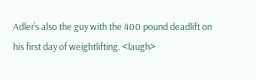Adler’s also the guy with the 400 pound deadlift on his first day of weightlifting. <laugh>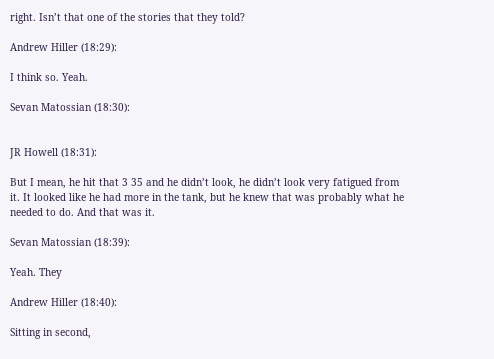right. Isn’t that one of the stories that they told?

Andrew Hiller (18:29):

I think so. Yeah.

Sevan Matossian (18:30):


JR Howell (18:31):

But I mean, he hit that 3 35 and he didn’t look, he didn’t look very fatigued from it. It looked like he had more in the tank, but he knew that was probably what he needed to do. And that was it.

Sevan Matossian (18:39):

Yeah. They

Andrew Hiller (18:40):

Sitting in second,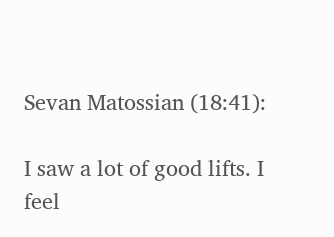Sevan Matossian (18:41):

I saw a lot of good lifts. I feel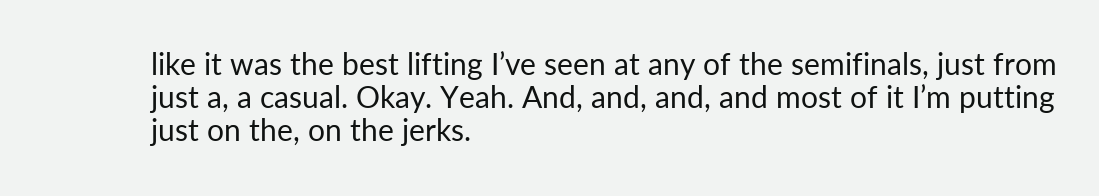like it was the best lifting I’ve seen at any of the semifinals, just from just a, a casual. Okay. Yeah. And, and, and, and most of it I’m putting just on the, on the jerks.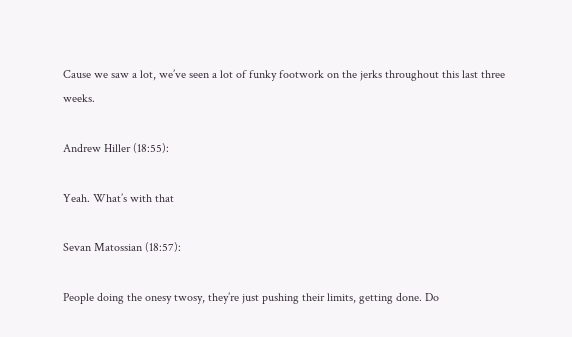Cause we saw a lot, we’ve seen a lot of funky footwork on the jerks throughout this last three weeks.

Andrew Hiller (18:55):

Yeah. What’s with that

Sevan Matossian (18:57):

People doing the onesy twosy, they’re just pushing their limits, getting done. Do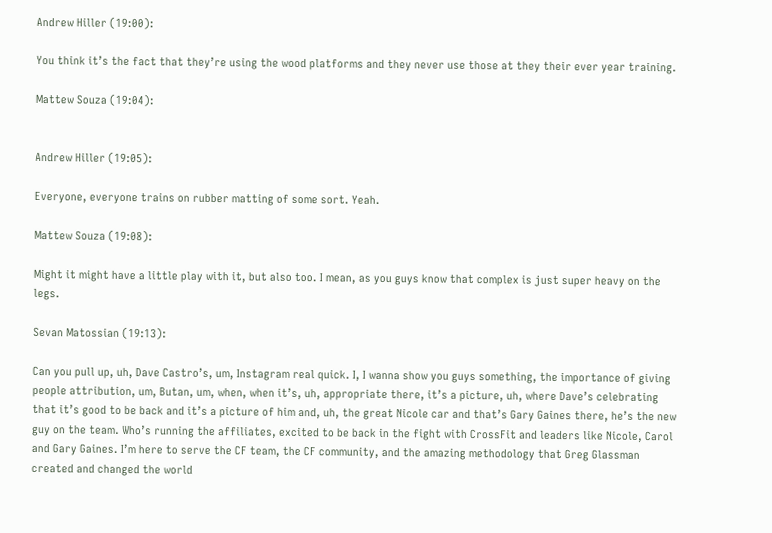Andrew Hiller (19:00):

You think it’s the fact that they’re using the wood platforms and they never use those at they their ever year training.

Mattew Souza (19:04):


Andrew Hiller (19:05):

Everyone, everyone trains on rubber matting of some sort. Yeah.

Mattew Souza (19:08):

Might it might have a little play with it, but also too. I mean, as you guys know that complex is just super heavy on the legs.

Sevan Matossian (19:13):

Can you pull up, uh, Dave Castro’s, um, Instagram real quick. I, I wanna show you guys something, the importance of giving people attribution, um, Butan, um, when, when it’s, uh, appropriate there, it’s a picture, uh, where Dave’s celebrating that it’s good to be back and it’s a picture of him and, uh, the great Nicole car and that’s Gary Gaines there, he’s the new guy on the team. Who’s running the affiliates, excited to be back in the fight with CrossFit and leaders like Nicole, Carol and Gary Gaines. I’m here to serve the CF team, the CF community, and the amazing methodology that Greg Glassman created and changed the world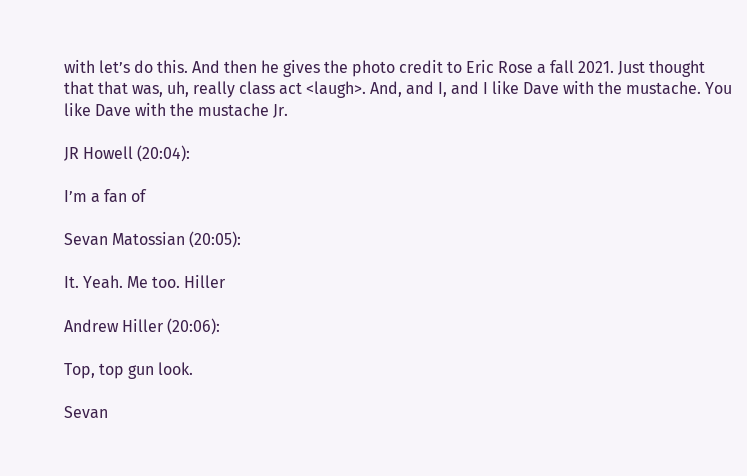with let’s do this. And then he gives the photo credit to Eric Rose a fall 2021. Just thought that that was, uh, really class act <laugh>. And, and I, and I like Dave with the mustache. You like Dave with the mustache Jr.

JR Howell (20:04):

I’m a fan of

Sevan Matossian (20:05):

It. Yeah. Me too. Hiller

Andrew Hiller (20:06):

Top, top gun look.

Sevan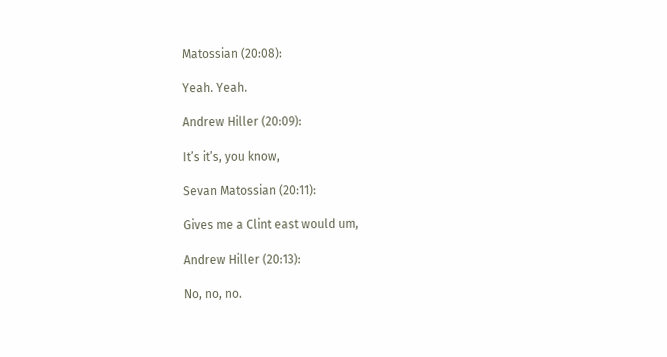Matossian (20:08):

Yeah. Yeah.

Andrew Hiller (20:09):

It’s it’s, you know,

Sevan Matossian (20:11):

Gives me a Clint east would um,

Andrew Hiller (20:13):

No, no, no.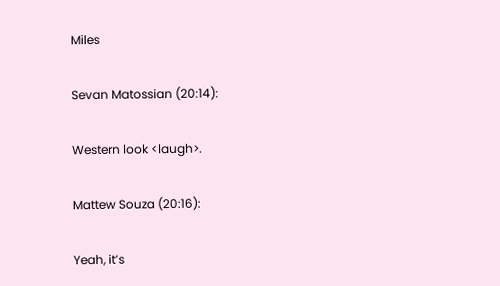Miles

Sevan Matossian (20:14):

Western look <laugh>.

Mattew Souza (20:16):

Yeah, it’s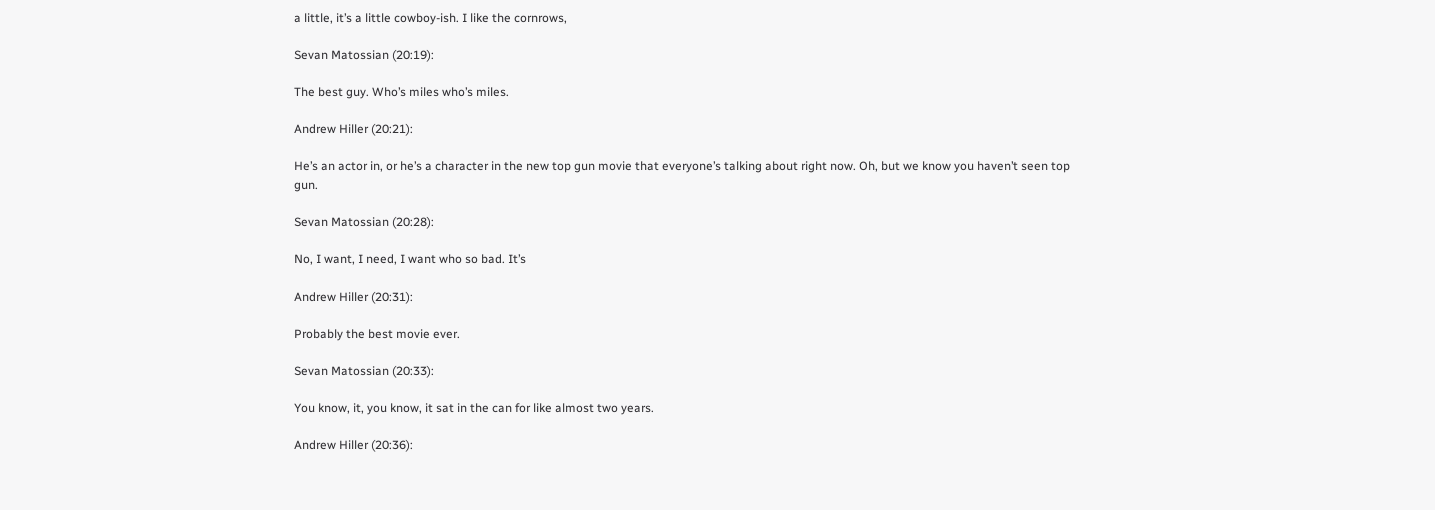a little, it’s a little cowboy-ish. I like the cornrows,

Sevan Matossian (20:19):

The best guy. Who’s miles who’s miles.

Andrew Hiller (20:21):

He’s an actor in, or he’s a character in the new top gun movie that everyone’s talking about right now. Oh, but we know you haven’t seen top gun.

Sevan Matossian (20:28):

No, I want, I need, I want who so bad. It’s

Andrew Hiller (20:31):

Probably the best movie ever.

Sevan Matossian (20:33):

You know, it, you know, it sat in the can for like almost two years.

Andrew Hiller (20:36):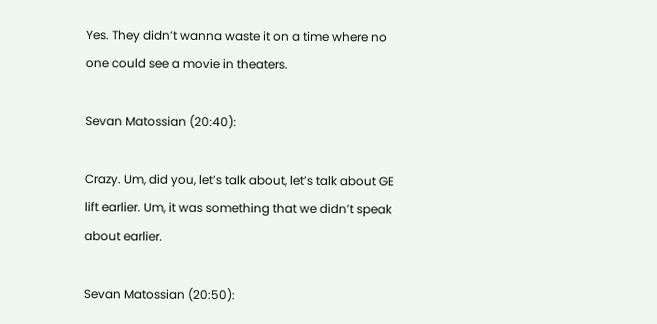Yes. They didn’t wanna waste it on a time where no one could see a movie in theaters.

Sevan Matossian (20:40):

Crazy. Um, did you, let’s talk about, let’s talk about GE lift earlier. Um, it was something that we didn’t speak about earlier.

Sevan Matossian (20:50):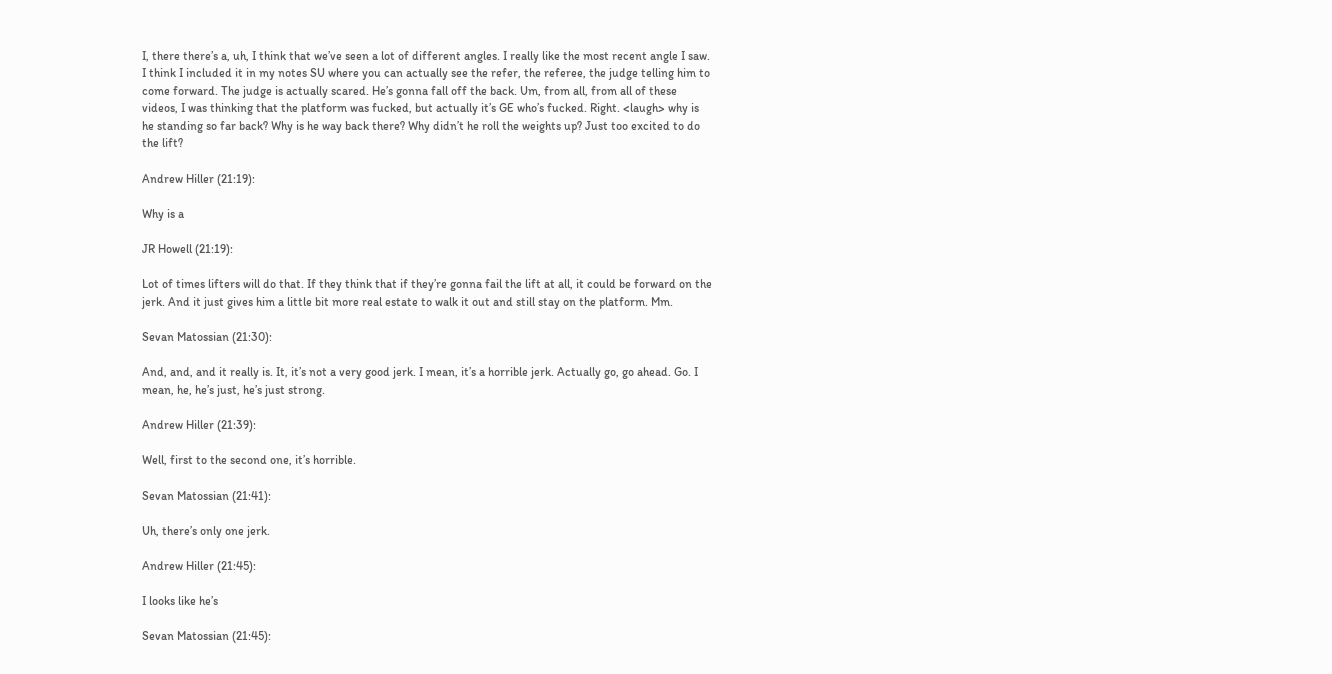I, there there’s a, uh, I think that we’ve seen a lot of different angles. I really like the most recent angle I saw. I think I included it in my notes SU where you can actually see the refer, the referee, the judge telling him to come forward. The judge is actually scared. He’s gonna fall off the back. Um, from all, from all of these videos, I was thinking that the platform was fucked, but actually it’s GE who’s fucked. Right. <laugh> why is he standing so far back? Why is he way back there? Why didn’t he roll the weights up? Just too excited to do the lift?

Andrew Hiller (21:19):

Why is a

JR Howell (21:19):

Lot of times lifters will do that. If they think that if they’re gonna fail the lift at all, it could be forward on the jerk. And it just gives him a little bit more real estate to walk it out and still stay on the platform. Mm.

Sevan Matossian (21:30):

And, and, and it really is. It, it’s not a very good jerk. I mean, it’s a horrible jerk. Actually go, go ahead. Go. I mean, he, he’s just, he’s just strong.

Andrew Hiller (21:39):

Well, first to the second one, it’s horrible.

Sevan Matossian (21:41):

Uh, there’s only one jerk.

Andrew Hiller (21:45):

I looks like he’s

Sevan Matossian (21:45):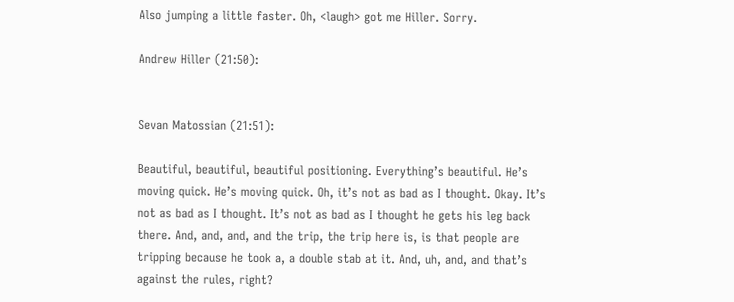Also jumping a little faster. Oh, <laugh> got me Hiller. Sorry.

Andrew Hiller (21:50):


Sevan Matossian (21:51):

Beautiful, beautiful, beautiful positioning. Everything’s beautiful. He’s moving quick. He’s moving quick. Oh, it’s not as bad as I thought. Okay. It’s not as bad as I thought. It’s not as bad as I thought he gets his leg back there. And, and, and, and the trip, the trip here is, is that people are tripping because he took a, a double stab at it. And, uh, and, and that’s against the rules, right?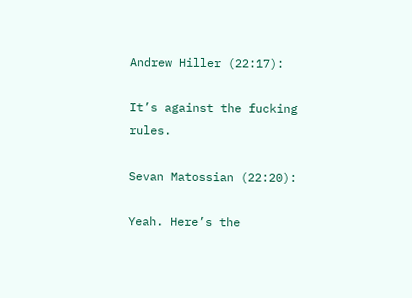Andrew Hiller (22:17):

It’s against the fucking rules.

Sevan Matossian (22:20):

Yeah. Here’s the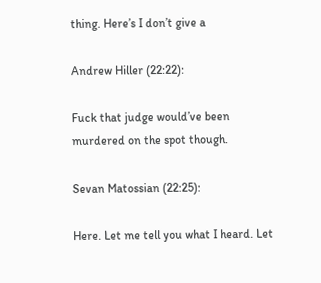thing. Here’s I don’t give a

Andrew Hiller (22:22):

Fuck that judge would’ve been murdered on the spot though.

Sevan Matossian (22:25):

Here. Let me tell you what I heard. Let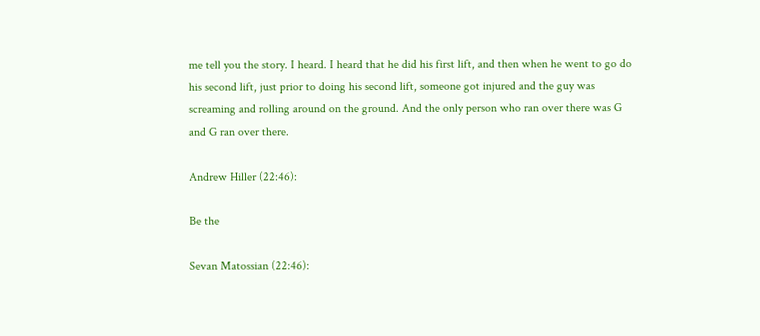me tell you the story. I heard. I heard that he did his first lift, and then when he went to go do his second lift, just prior to doing his second lift, someone got injured and the guy was screaming and rolling around on the ground. And the only person who ran over there was G and G ran over there.

Andrew Hiller (22:46):

Be the

Sevan Matossian (22:46):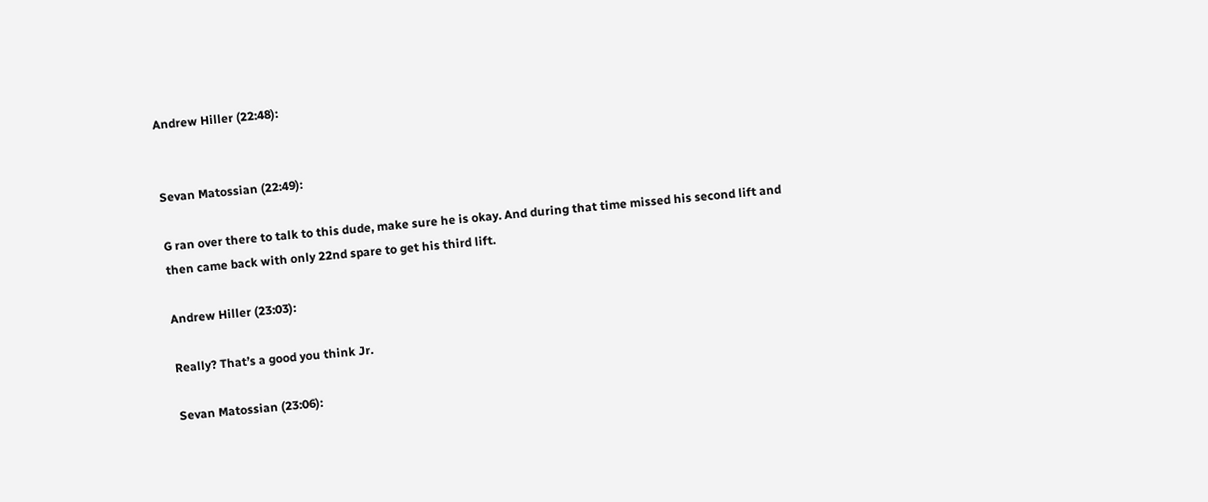Andrew Hiller (22:48):


Sevan Matossian (22:49):

G ran over there to talk to this dude, make sure he is okay. And during that time missed his second lift and then came back with only 22nd spare to get his third lift.

Andrew Hiller (23:03):

Really? That’s a good you think Jr.

Sevan Matossian (23:06):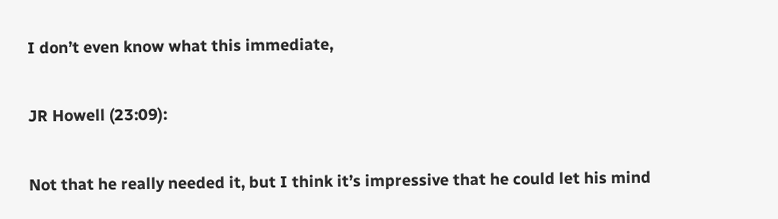I don’t even know what this immediate,

JR Howell (23:09):

Not that he really needed it, but I think it’s impressive that he could let his mind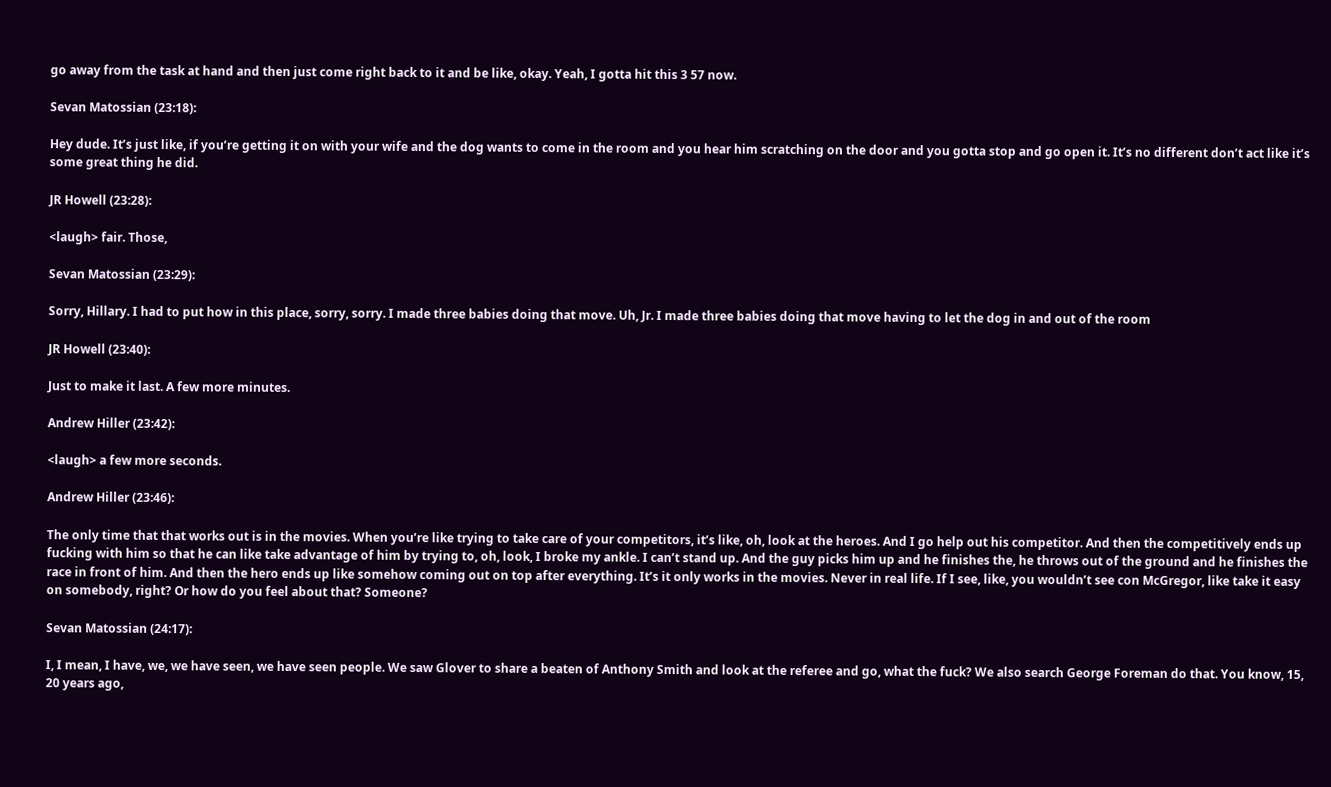go away from the task at hand and then just come right back to it and be like, okay. Yeah, I gotta hit this 3 57 now.

Sevan Matossian (23:18):

Hey dude. It’s just like, if you’re getting it on with your wife and the dog wants to come in the room and you hear him scratching on the door and you gotta stop and go open it. It’s no different don’t act like it’s some great thing he did.

JR Howell (23:28):

<laugh> fair. Those,

Sevan Matossian (23:29):

Sorry, Hillary. I had to put how in this place, sorry, sorry. I made three babies doing that move. Uh, Jr. I made three babies doing that move having to let the dog in and out of the room

JR Howell (23:40):

Just to make it last. A few more minutes.

Andrew Hiller (23:42):

<laugh> a few more seconds.

Andrew Hiller (23:46):

The only time that that works out is in the movies. When you’re like trying to take care of your competitors, it’s like, oh, look at the heroes. And I go help out his competitor. And then the competitively ends up fucking with him so that he can like take advantage of him by trying to, oh, look, I broke my ankle. I can’t stand up. And the guy picks him up and he finishes the, he throws out of the ground and he finishes the race in front of him. And then the hero ends up like somehow coming out on top after everything. It’s it only works in the movies. Never in real life. If I see, like, you wouldn’t see con McGregor, like take it easy on somebody, right? Or how do you feel about that? Someone?

Sevan Matossian (24:17):

I, I mean, I have, we, we have seen, we have seen people. We saw Glover to share a beaten of Anthony Smith and look at the referee and go, what the fuck? We also search George Foreman do that. You know, 15, 20 years ago,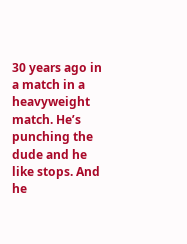30 years ago in a match in a heavyweight match. He’s punching the dude and he like stops. And he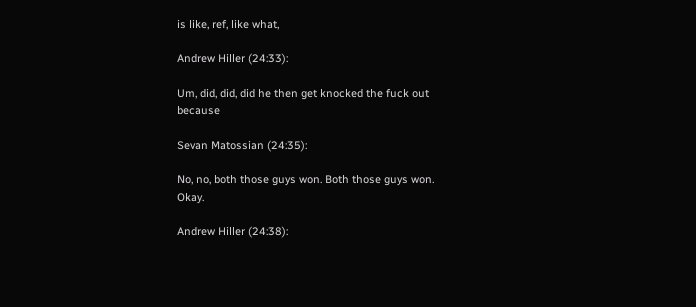is like, ref, like what,

Andrew Hiller (24:33):

Um, did, did, did he then get knocked the fuck out because

Sevan Matossian (24:35):

No, no, both those guys won. Both those guys won. Okay.

Andrew Hiller (24:38):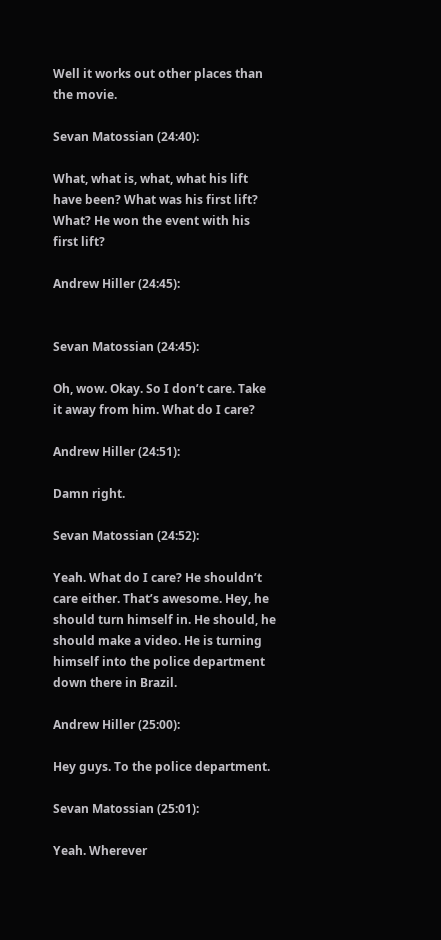Well it works out other places than the movie.

Sevan Matossian (24:40):

What, what is, what, what his lift have been? What was his first lift? What? He won the event with his first lift?

Andrew Hiller (24:45):


Sevan Matossian (24:45):

Oh, wow. Okay. So I don’t care. Take it away from him. What do I care?

Andrew Hiller (24:51):

Damn right.

Sevan Matossian (24:52):

Yeah. What do I care? He shouldn’t care either. That’s awesome. Hey, he should turn himself in. He should, he should make a video. He is turning himself into the police department down there in Brazil.

Andrew Hiller (25:00):

Hey guys. To the police department.

Sevan Matossian (25:01):

Yeah. Wherever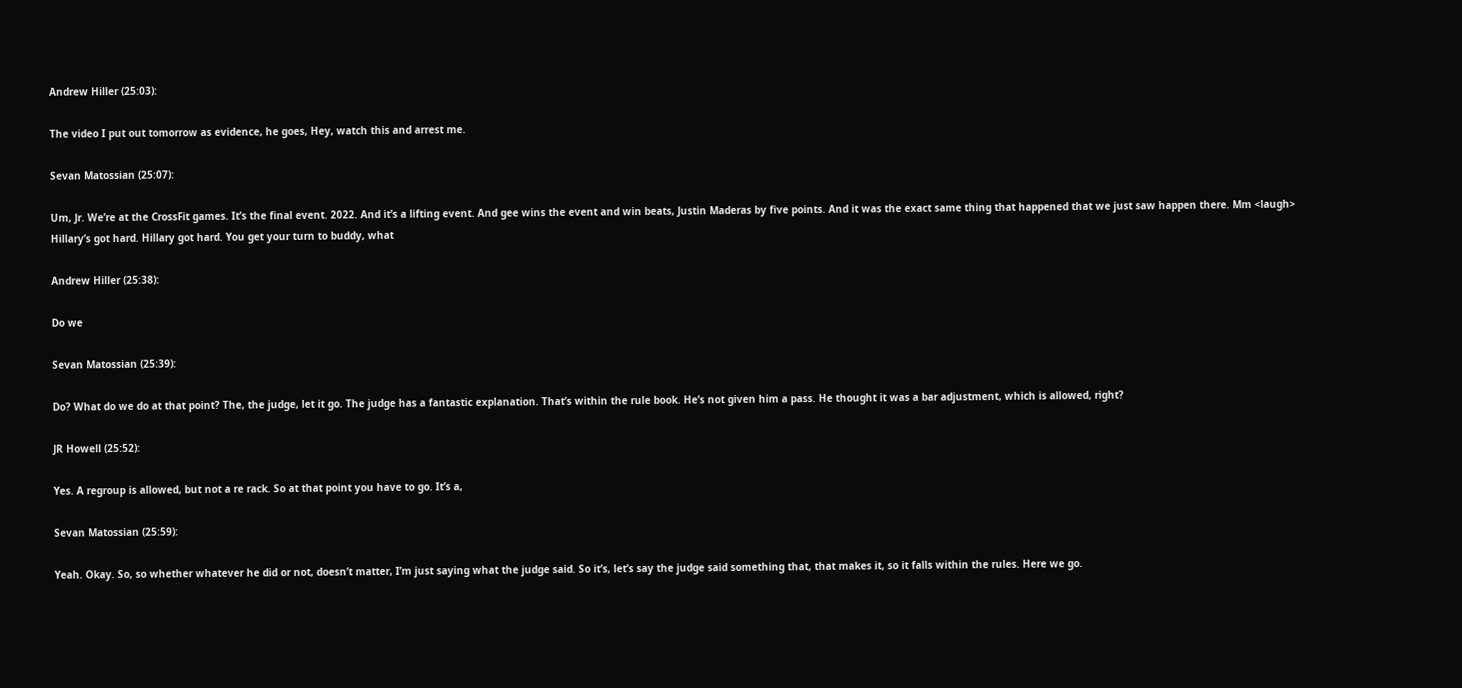Andrew Hiller (25:03):

The video I put out tomorrow as evidence, he goes, Hey, watch this and arrest me.

Sevan Matossian (25:07):

Um, Jr. We’re at the CrossFit games. It’s the final event. 2022. And it’s a lifting event. And gee wins the event and win beats, Justin Maderas by five points. And it was the exact same thing that happened that we just saw happen there. Mm <laugh> Hillary’s got hard. Hillary got hard. You get your turn to buddy, what

Andrew Hiller (25:38):

Do we

Sevan Matossian (25:39):

Do? What do we do at that point? The, the judge, let it go. The judge has a fantastic explanation. That’s within the rule book. He’s not given him a pass. He thought it was a bar adjustment, which is allowed, right?

JR Howell (25:52):

Yes. A regroup is allowed, but not a re rack. So at that point you have to go. It’s a,

Sevan Matossian (25:59):

Yeah. Okay. So, so whether whatever he did or not, doesn’t matter, I’m just saying what the judge said. So it’s, let’s say the judge said something that, that makes it, so it falls within the rules. Here we go.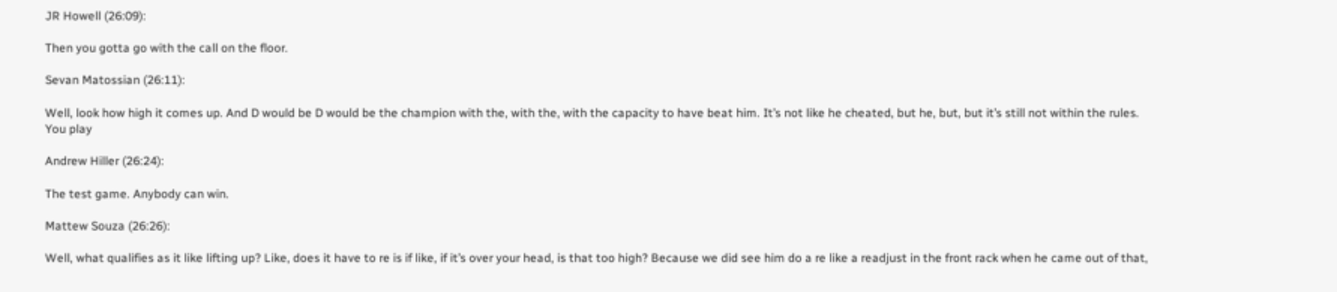JR Howell (26:09):

Then you gotta go with the call on the floor.

Sevan Matossian (26:11):

Well, look how high it comes up. And D would be D would be the champion with the, with the, with the capacity to have beat him. It’s not like he cheated, but he, but, but it’s still not within the rules. You play

Andrew Hiller (26:24):

The test game. Anybody can win.

Mattew Souza (26:26):

Well, what qualifies as it like lifting up? Like, does it have to re is if like, if it’s over your head, is that too high? Because we did see him do a re like a readjust in the front rack when he came out of that,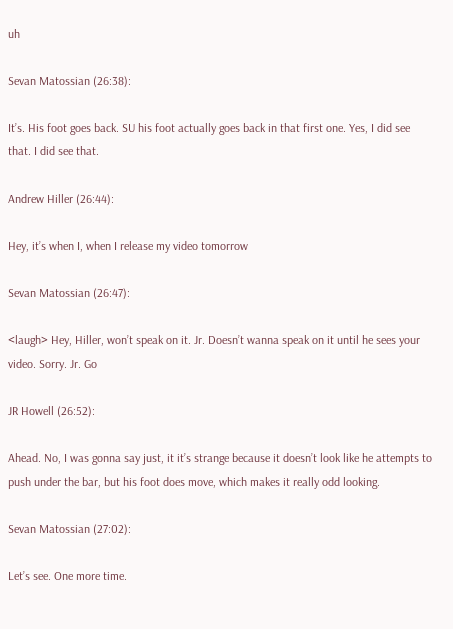uh

Sevan Matossian (26:38):

It’s. His foot goes back. SU his foot actually goes back in that first one. Yes, I did see that. I did see that.

Andrew Hiller (26:44):

Hey, it’s when I, when I release my video tomorrow

Sevan Matossian (26:47):

<laugh> Hey, Hiller, won’t speak on it. Jr. Doesn’t wanna speak on it until he sees your video. Sorry. Jr. Go

JR Howell (26:52):

Ahead. No, I was gonna say just, it it’s strange because it doesn’t look like he attempts to push under the bar, but his foot does move, which makes it really odd looking.

Sevan Matossian (27:02):

Let’s see. One more time.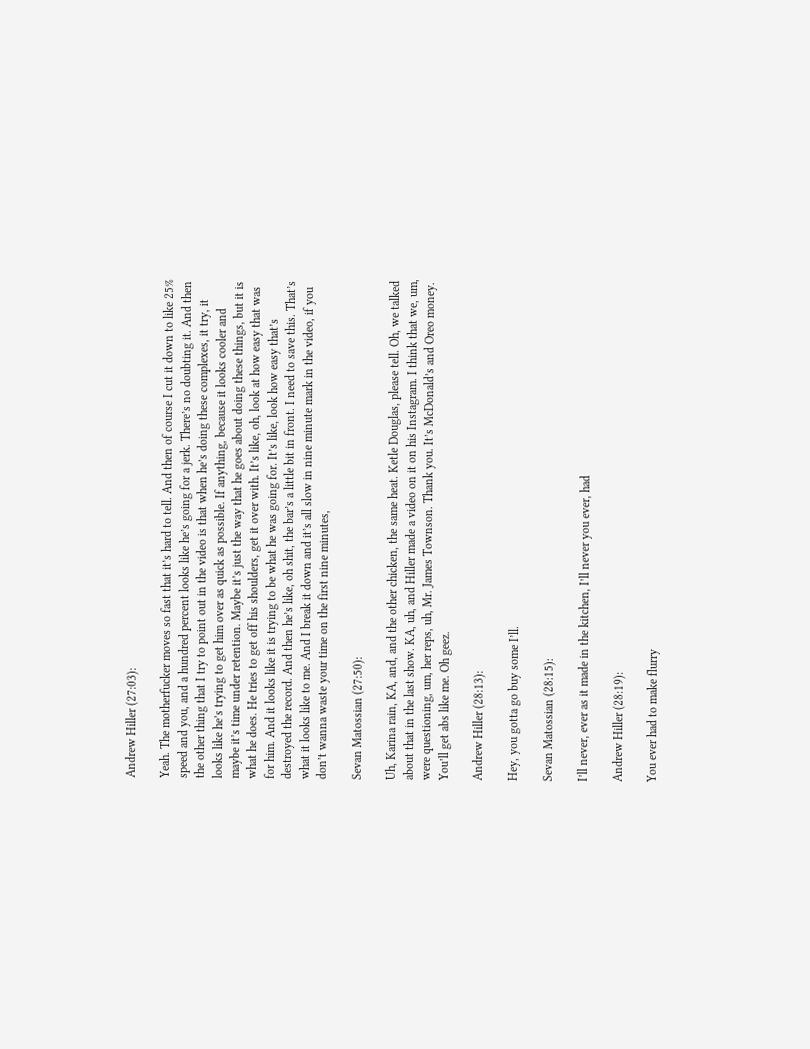Andrew Hiller (27:03):

Yeah. The motherfucker moves so fast that it’s hard to tell. And then of course I cut it down to like 25% speed and you, and a hundred percent looks like he’s going for a jerk. There’s no doubting it. And then the other thing that I try to point out in the video is that when he’s doing these complexes, it try, it looks like he’s trying to get him over as quick as possible. If anything, because it looks cooler and maybe it’s time under retention. Maybe it’s just the way that he goes about doing these things, but it is what he does. He tries to get off his shoulders, get it over with. It’s like, oh, look at how easy that was for him. And it looks like it is trying to be what he was going for. It’s like, look how easy that’s destroyed the record. And then he’s like, oh shit, the bar’s a little bit in front. I need to save this. That’s what it looks like to me. And I break it down and it’s all slow in nine minute mark in the video, if you don’t wanna waste your time on the first nine minutes,

Sevan Matossian (27:50):

Uh, Karina rain, KA, and, and the other chicken, the same heat. Ketle Douglas, please tell. Oh, we talked about that in the last show. KA, uh, and Hiller made a video on it on his Instagram. I think that we, um, were questioning, um, her reps, uh, Mr. James Townson. Thank you. It’s McDonald’s and Oreo money. You’ll get abs like me. Oh geez.

Andrew Hiller (28:13):

Hey, you gotta go buy some I’ll.

Sevan Matossian (28:15):

I’ll never, ever as it made in the kitchen, I’ll never you ever, had

Andrew Hiller (28:19):

You ever had to make flurry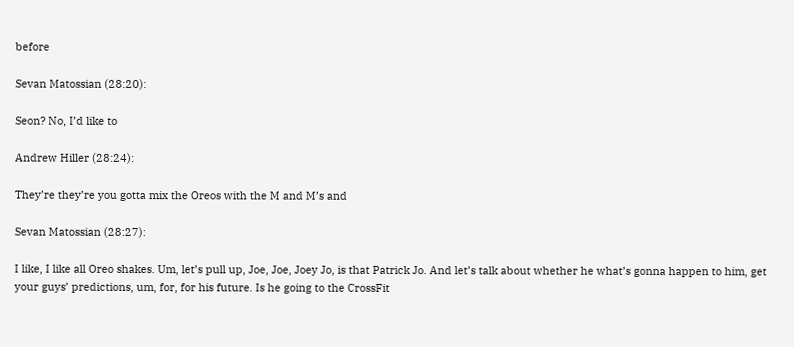before

Sevan Matossian (28:20):

Seon? No, I’d like to

Andrew Hiller (28:24):

They’re they’re you gotta mix the Oreos with the M and M’s and

Sevan Matossian (28:27):

I like, I like all Oreo shakes. Um, let’s pull up, Joe, Joe, Joey Jo, is that Patrick Jo. And let’s talk about whether he what’s gonna happen to him, get your guys’ predictions, um, for, for his future. Is he going to the CrossFit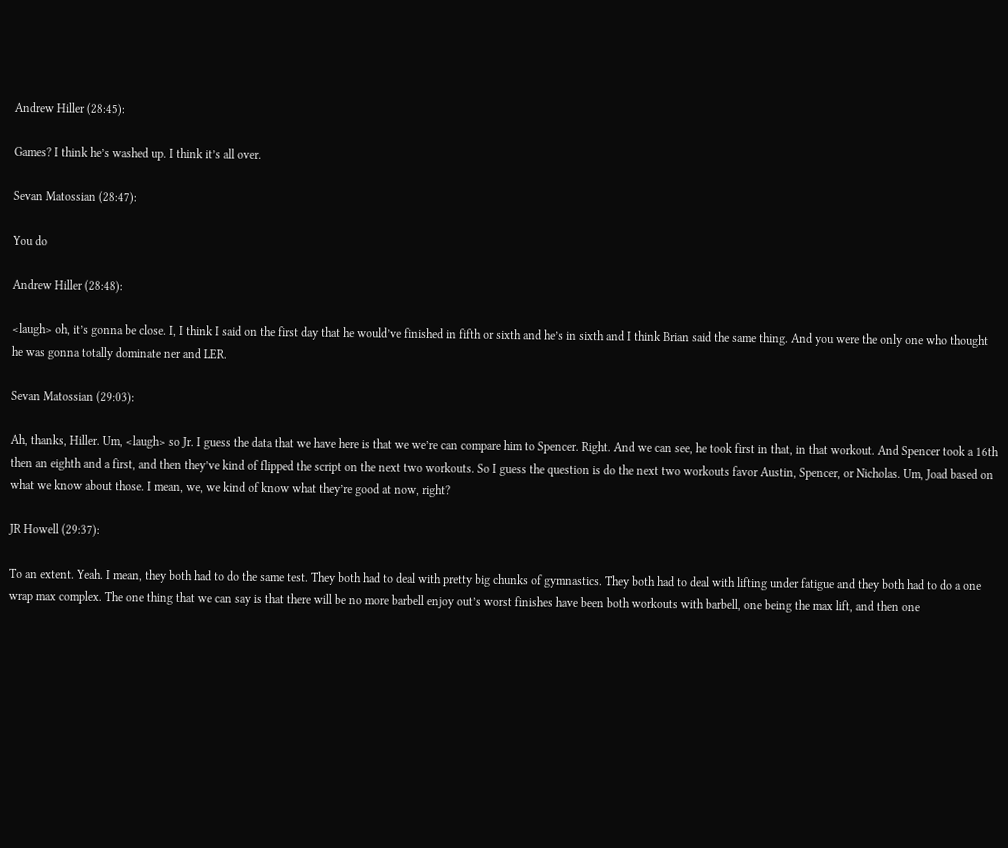Andrew Hiller (28:45):

Games? I think he’s washed up. I think it’s all over.

Sevan Matossian (28:47):

You do

Andrew Hiller (28:48):

<laugh> oh, it’s gonna be close. I, I think I said on the first day that he would’ve finished in fifth or sixth and he’s in sixth and I think Brian said the same thing. And you were the only one who thought he was gonna totally dominate ner and LER.

Sevan Matossian (29:03):

Ah, thanks, Hiller. Um, <laugh> so Jr. I guess the data that we have here is that we we’re can compare him to Spencer. Right. And we can see, he took first in that, in that workout. And Spencer took a 16th then an eighth and a first, and then they’ve kind of flipped the script on the next two workouts. So I guess the question is do the next two workouts favor Austin, Spencer, or Nicholas. Um, Joad based on what we know about those. I mean, we, we kind of know what they’re good at now, right?

JR Howell (29:37):

To an extent. Yeah. I mean, they both had to do the same test. They both had to deal with pretty big chunks of gymnastics. They both had to deal with lifting under fatigue and they both had to do a one wrap max complex. The one thing that we can say is that there will be no more barbell enjoy out’s worst finishes have been both workouts with barbell, one being the max lift, and then one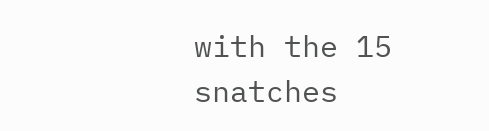with the 15 snatches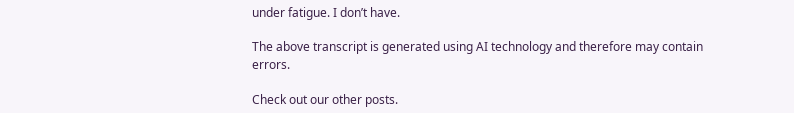under fatigue. I don’t have.

The above transcript is generated using AI technology and therefore may contain errors.

Check out our other posts.